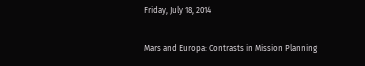Friday, July 18, 2014

Mars and Europa: Contrasts in Mission Planning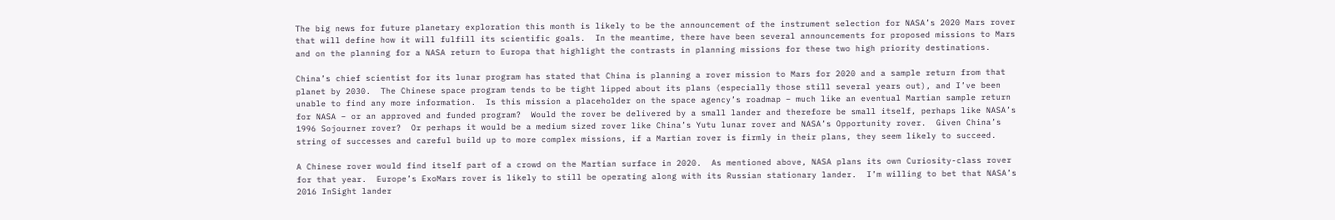The big news for future planetary exploration this month is likely to be the announcement of the instrument selection for NASA’s 2020 Mars rover that will define how it will fulfill its scientific goals.  In the meantime, there have been several announcements for proposed missions to Mars and on the planning for a NASA return to Europa that highlight the contrasts in planning missions for these two high priority destinations.

China’s chief scientist for its lunar program has stated that China is planning a rover mission to Mars for 2020 and a sample return from that planet by 2030.  The Chinese space program tends to be tight lipped about its plans (especially those still several years out), and I’ve been unable to find any more information.  Is this mission a placeholder on the space agency’s roadmap – much like an eventual Martian sample return for NASA – or an approved and funded program?  Would the rover be delivered by a small lander and therefore be small itself, perhaps like NASA’s 1996 Sojourner rover?  Or perhaps it would be a medium sized rover like China’s Yutu lunar rover and NASA’s Opportunity rover.  Given China’s string of successes and careful build up to more complex missions, if a Martian rover is firmly in their plans, they seem likely to succeed.

A Chinese rover would find itself part of a crowd on the Martian surface in 2020.  As mentioned above, NASA plans its own Curiosity-class rover for that year.  Europe’s ExoMars rover is likely to still be operating along with its Russian stationary lander.  I’m willing to bet that NASA’s 2016 InSight lander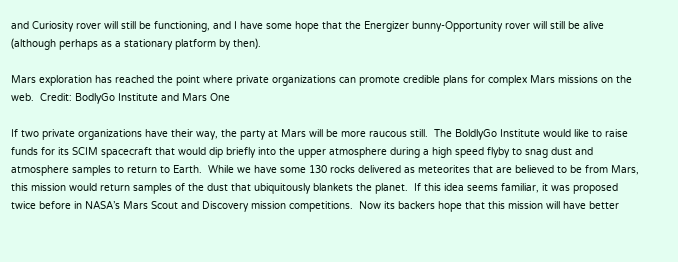and Curiosity rover will still be functioning, and I have some hope that the Energizer bunny-Opportunity rover will still be alive (although perhaps as a stationary platform by then).

Mars exploration has reached the point where private organizations can promote credible plans for complex Mars missions on the web.  Credit: BodlyGo Institute and Mars One

If two private organizations have their way, the party at Mars will be more raucous still.  The BoldlyGo Institute would like to raise funds for its SCIM spacecraft that would dip briefly into the upper atmosphere during a high speed flyby to snag dust and atmosphere samples to return to Earth.  While we have some 130 rocks delivered as meteorites that are believed to be from Mars, this mission would return samples of the dust that ubiquitously blankets the planet.  If this idea seems familiar, it was proposed twice before in NASA’s Mars Scout and Discovery mission competitions.  Now its backers hope that this mission will have better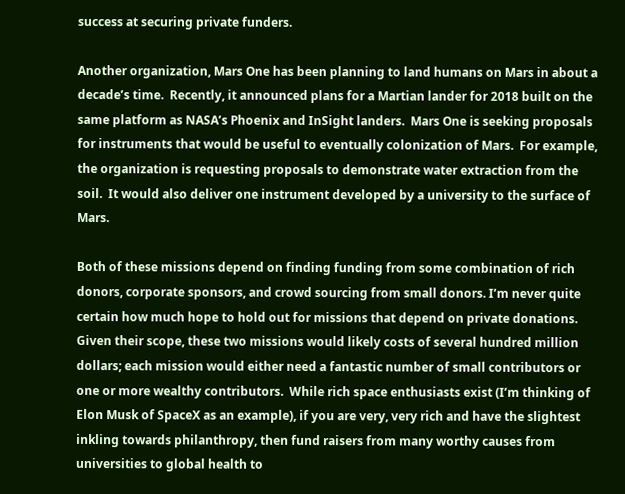success at securing private funders.

Another organization, Mars One has been planning to land humans on Mars in about a decade’s time.  Recently, it announced plans for a Martian lander for 2018 built on the same platform as NASA’s Phoenix and InSight landers.  Mars One is seeking proposals for instruments that would be useful to eventually colonization of Mars.  For example, the organization is requesting proposals to demonstrate water extraction from the soil.  It would also deliver one instrument developed by a university to the surface of Mars.

Both of these missions depend on finding funding from some combination of rich donors, corporate sponsors, and crowd sourcing from small donors. I’m never quite certain how much hope to hold out for missions that depend on private donations.  Given their scope, these two missions would likely costs of several hundred million dollars; each mission would either need a fantastic number of small contributors or one or more wealthy contributors.  While rich space enthusiasts exist (I’m thinking of  Elon Musk of SpaceX as an example), if you are very, very rich and have the slightest inkling towards philanthropy, then fund raisers from many worthy causes from universities to global health to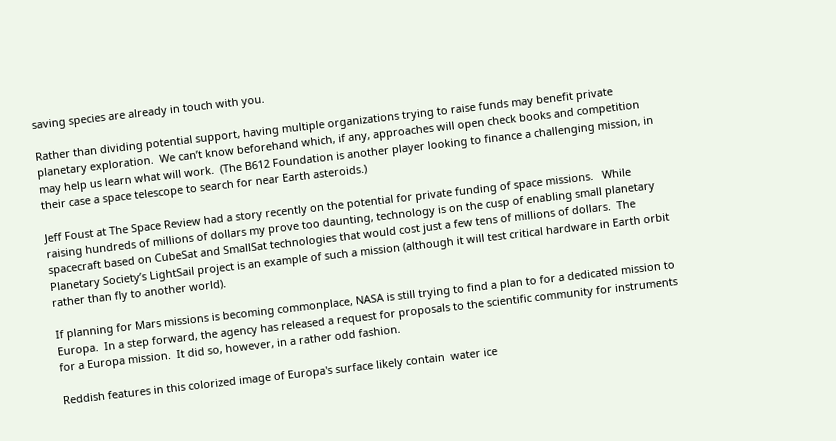saving species are already in touch with you.

Rather than dividing potential support, having multiple organizations trying to raise funds may benefit private planetary exploration.  We can’t know beforehand which, if any, approaches will open check books and competition may help us learn what will work.  (The B612 Foundation is another player looking to finance a challenging mission, in their case a space telescope to search for near Earth asteroids.)

Jeff Foust at The Space Review had a story recently on the potential for private funding of space missions.   While raising hundreds of millions of dollars my prove too daunting, technology is on the cusp of enabling small planetary spacecraft based on CubeSat and SmallSat technologies that would cost just a few tens of millions of dollars.  The Planetary Society’s LightSail project is an example of such a mission (although it will test critical hardware in Earth orbit rather than fly to another world).

If planning for Mars missions is becoming commonplace, NASA is still trying to find a plan to for a dedicated mission to Europa.  In a step forward, the agency has released a request for proposals to the scientific community for instruments for a Europa mission.  It did so, however, in a rather odd fashion.

Reddish features in this colorized image of Europa's surface likely contain  water ice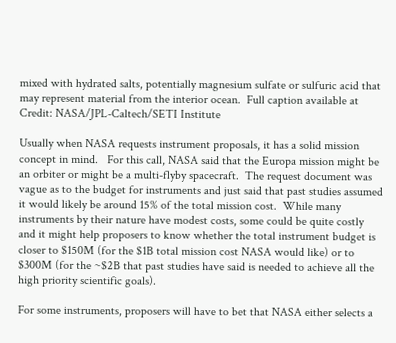mixed with hydrated salts, potentially magnesium sulfate or sulfuric acid that may represent material from the interior ocean.  Full caption available at Credit: NASA/JPL-Caltech/SETI Institute

Usually when NASA requests instrument proposals, it has a solid mission concept in mind.   For this call, NASA said that the Europa mission might be an orbiter or might be a multi-flyby spacecraft.  The request document was vague as to the budget for instruments and just said that past studies assumed it would likely be around 15% of the total mission cost.  While many instruments by their nature have modest costs, some could be quite costly and it might help proposers to know whether the total instrument budget is closer to $150M (for the $1B total mission cost NASA would like) or to $300M (for the ~$2B that past studies have said is needed to achieve all the high priority scientific goals).

For some instruments, proposers will have to bet that NASA either selects a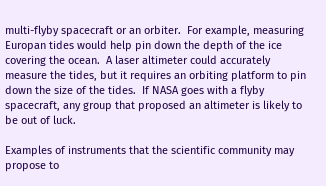multi-flyby spacecraft or an orbiter.  For example, measuring Europan tides would help pin down the depth of the ice covering the ocean.  A laser altimeter could accurately measure the tides, but it requires an orbiting platform to pin down the size of the tides.  If NASA goes with a flyby spacecraft, any group that proposed an altimeter is likely to be out of luck.

Examples of instruments that the scientific community may propose to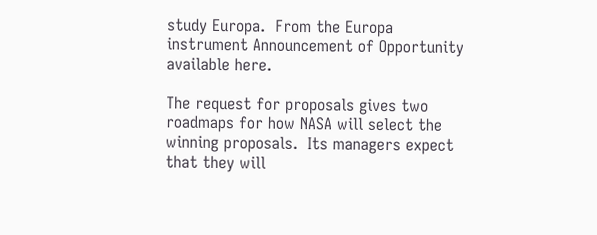study Europa.  From the Europa instrument Announcement of Opportunity available here.

The request for proposals gives two roadmaps for how NASA will select the winning proposals.  Its managers expect that they will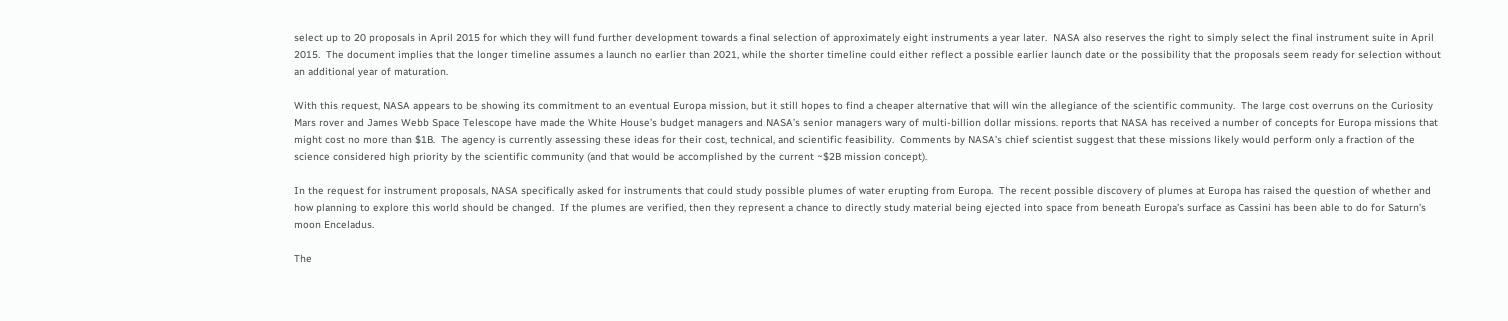select up to 20 proposals in April 2015 for which they will fund further development towards a final selection of approximately eight instruments a year later.  NASA also reserves the right to simply select the final instrument suite in April 2015.  The document implies that the longer timeline assumes a launch no earlier than 2021, while the shorter timeline could either reflect a possible earlier launch date or the possibility that the proposals seem ready for selection without an additional year of maturation.

With this request, NASA appears to be showing its commitment to an eventual Europa mission, but it still hopes to find a cheaper alternative that will win the allegiance of the scientific community.  The large cost overruns on the Curiosity Mars rover and James Webb Space Telescope have made the White House’s budget managers and NASA’s senior managers wary of multi-billion dollar missions. reports that NASA has received a number of concepts for Europa missions that might cost no more than $1B.  The agency is currently assessing these ideas for their cost, technical, and scientific feasibility.  Comments by NASA’s chief scientist suggest that these missions likely would perform only a fraction of the science considered high priority by the scientific community (and that would be accomplished by the current ~$2B mission concept).

In the request for instrument proposals, NASA specifically asked for instruments that could study possible plumes of water erupting from Europa.  The recent possible discovery of plumes at Europa has raised the question of whether and how planning to explore this world should be changed.  If the plumes are verified, then they represent a chance to directly study material being ejected into space from beneath Europa’s surface as Cassini has been able to do for Saturn’s moon Enceladus.

The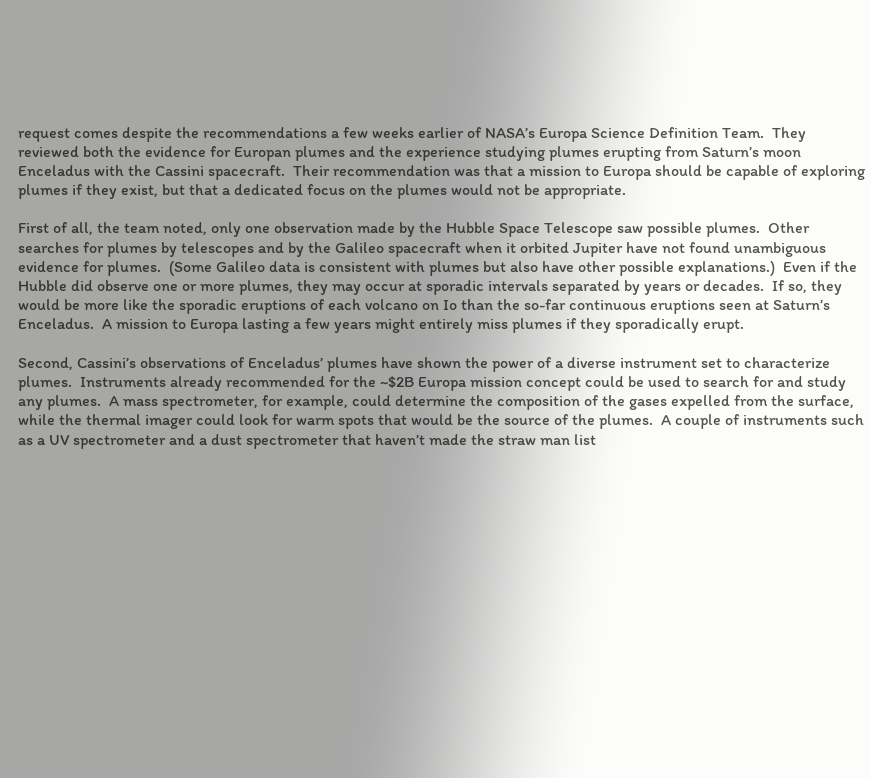request comes despite the recommendations a few weeks earlier of NASA’s Europa Science Definition Team.  They reviewed both the evidence for Europan plumes and the experience studying plumes erupting from Saturn’s moon Enceladus with the Cassini spacecraft.  Their recommendation was that a mission to Europa should be capable of exploring plumes if they exist, but that a dedicated focus on the plumes would not be appropriate.

First of all, the team noted, only one observation made by the Hubble Space Telescope saw possible plumes.  Other searches for plumes by telescopes and by the Galileo spacecraft when it orbited Jupiter have not found unambiguous evidence for plumes.  (Some Galileo data is consistent with plumes but also have other possible explanations.)  Even if the Hubble did observe one or more plumes, they may occur at sporadic intervals separated by years or decades.  If so, they would be more like the sporadic eruptions of each volcano on Io than the so-far continuous eruptions seen at Saturn’s Enceladus.  A mission to Europa lasting a few years might entirely miss plumes if they sporadically erupt.

Second, Cassini’s observations of Enceladus’ plumes have shown the power of a diverse instrument set to characterize plumes.  Instruments already recommended for the ~$2B Europa mission concept could be used to search for and study any plumes.  A mass spectrometer, for example, could determine the composition of the gases expelled from the surface, while the thermal imager could look for warm spots that would be the source of the plumes.  A couple of instruments such as a UV spectrometer and a dust spectrometer that haven’t made the straw man list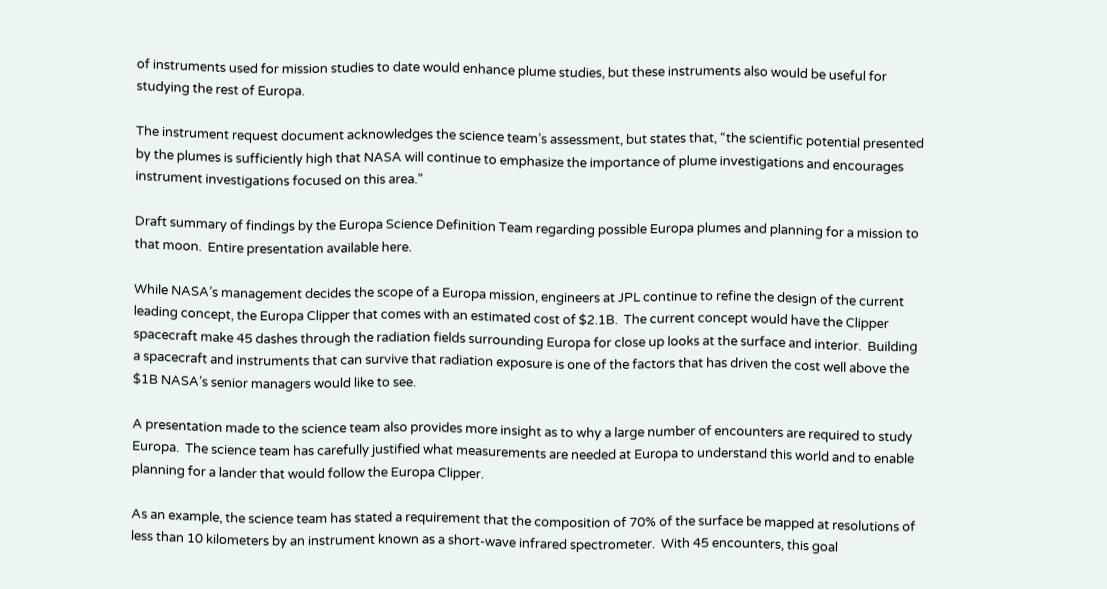of instruments used for mission studies to date would enhance plume studies, but these instruments also would be useful for studying the rest of Europa.

The instrument request document acknowledges the science team’s assessment, but states that, “the scientific potential presented by the plumes is sufficiently high that NASA will continue to emphasize the importance of plume investigations and encourages instrument investigations focused on this area.”

Draft summary of findings by the Europa Science Definition Team regarding possible Europa plumes and planning for a mission to that moon.  Entire presentation available here.

While NASA’s management decides the scope of a Europa mission, engineers at JPL continue to refine the design of the current leading concept, the Europa Clipper that comes with an estimated cost of $2.1B.  The current concept would have the Clipper spacecraft make 45 dashes through the radiation fields surrounding Europa for close up looks at the surface and interior.  Building a spacecraft and instruments that can survive that radiation exposure is one of the factors that has driven the cost well above the $1B NASA’s senior managers would like to see.

A presentation made to the science team also provides more insight as to why a large number of encounters are required to study Europa.  The science team has carefully justified what measurements are needed at Europa to understand this world and to enable planning for a lander that would follow the Europa Clipper.

As an example, the science team has stated a requirement that the composition of 70% of the surface be mapped at resolutions of  less than 10 kilometers by an instrument known as a short-wave infrared spectrometer.  With 45 encounters, this goal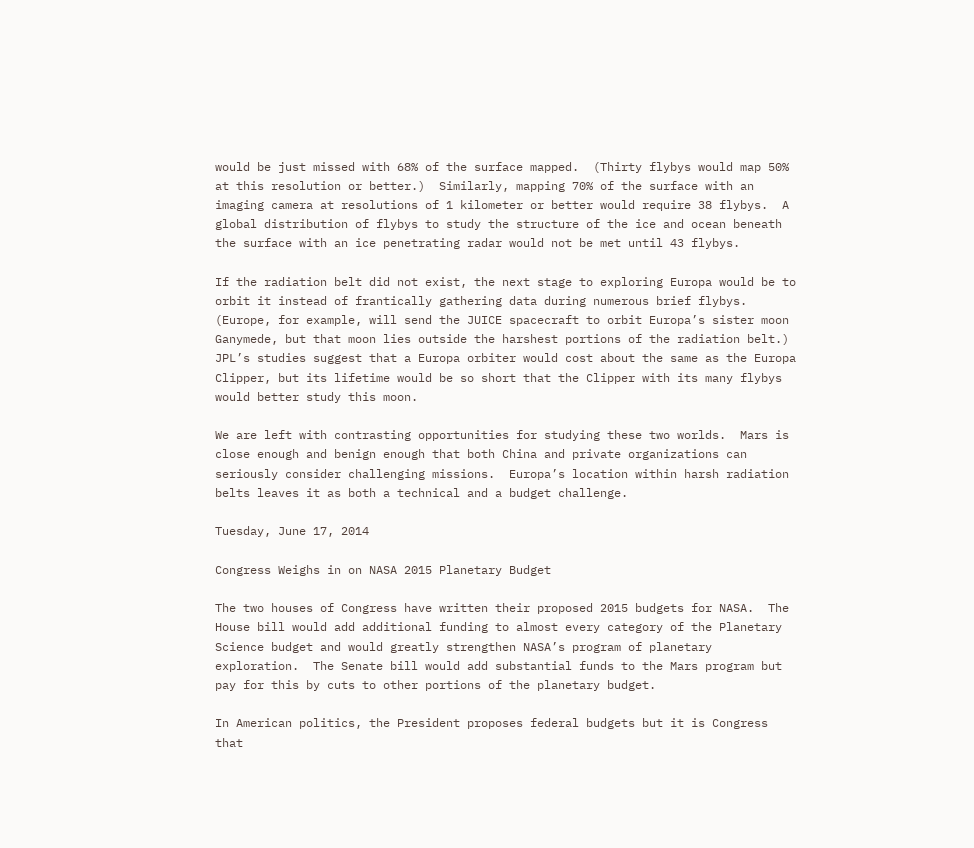would be just missed with 68% of the surface mapped.  (Thirty flybys would map 50% at this resolution or better.)  Similarly, mapping 70% of the surface with an imaging camera at resolutions of 1 kilometer or better would require 38 flybys.  A global distribution of flybys to study the structure of the ice and ocean beneath the surface with an ice penetrating radar would not be met until 43 flybys.

If the radiation belt did not exist, the next stage to exploring Europa would be to orbit it instead of frantically gathering data during numerous brief flybys.  (Europe, for example, will send the JUICE spacecraft to orbit Europa’s sister moon Ganymede, but that moon lies outside the harshest portions of the radiation belt.)  JPL’s studies suggest that a Europa orbiter would cost about the same as the Europa Clipper, but its lifetime would be so short that the Clipper with its many flybys would better study this moon.

We are left with contrasting opportunities for studying these two worlds.  Mars is close enough and benign enough that both China and private organizations can seriously consider challenging missions.  Europa’s location within harsh radiation belts leaves it as both a technical and a budget challenge.

Tuesday, June 17, 2014

Congress Weighs in on NASA 2015 Planetary Budget

The two houses of Congress have written their proposed 2015 budgets for NASA.  The House bill would add additional funding to almost every category of the Planetary Science budget and would greatly strengthen NASA’s program of planetary exploration.  The Senate bill would add substantial funds to the Mars program but pay for this by cuts to other portions of the planetary budget.

In American politics, the President proposes federal budgets but it is Congress that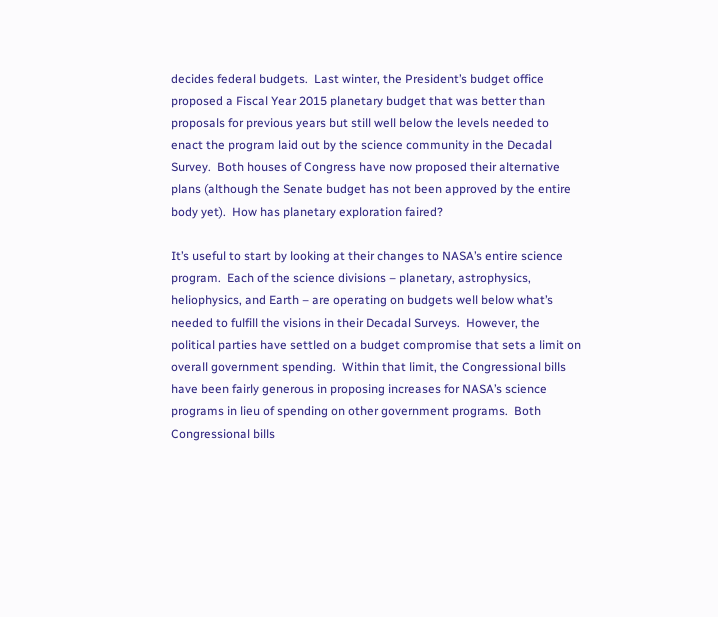decides federal budgets.  Last winter, the President’s budget office proposed a Fiscal Year 2015 planetary budget that was better than proposals for previous years but still well below the levels needed to enact the program laid out by the science community in the Decadal Survey.  Both houses of Congress have now proposed their alternative plans (although the Senate budget has not been approved by the entire body yet).  How has planetary exploration faired?

It’s useful to start by looking at their changes to NASA’s entire science program.  Each of the science divisions – planetary, astrophysics, heliophysics, and Earth – are operating on budgets well below what’s needed to fulfill the visions in their Decadal Surveys.  However, the political parties have settled on a budget compromise that sets a limit on overall government spending.  Within that limit, the Congressional bills have been fairly generous in proposing increases for NASA’s science programs in lieu of spending on other government programs.  Both Congressional bills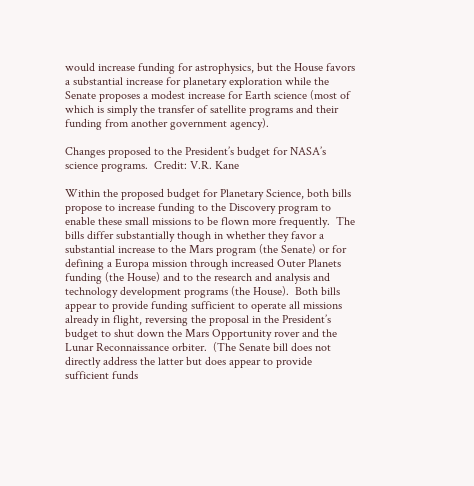would increase funding for astrophysics, but the House favors a substantial increase for planetary exploration while the Senate proposes a modest increase for Earth science (most of which is simply the transfer of satellite programs and their funding from another government agency).

Changes proposed to the President’s budget for NASA’s science programs.  Credit: V.R. Kane

Within the proposed budget for Planetary Science, both bills propose to increase funding to the Discovery program to enable these small missions to be flown more frequently.  The bills differ substantially though in whether they favor a substantial increase to the Mars program (the Senate) or for defining a Europa mission through increased Outer Planets funding (the House) and to the research and analysis and technology development programs (the House).  Both bills appear to provide funding sufficient to operate all missions already in flight, reversing the proposal in the President’s budget to shut down the Mars Opportunity rover and the Lunar Reconnaissance orbiter.  (The Senate bill does not directly address the latter but does appear to provide sufficient funds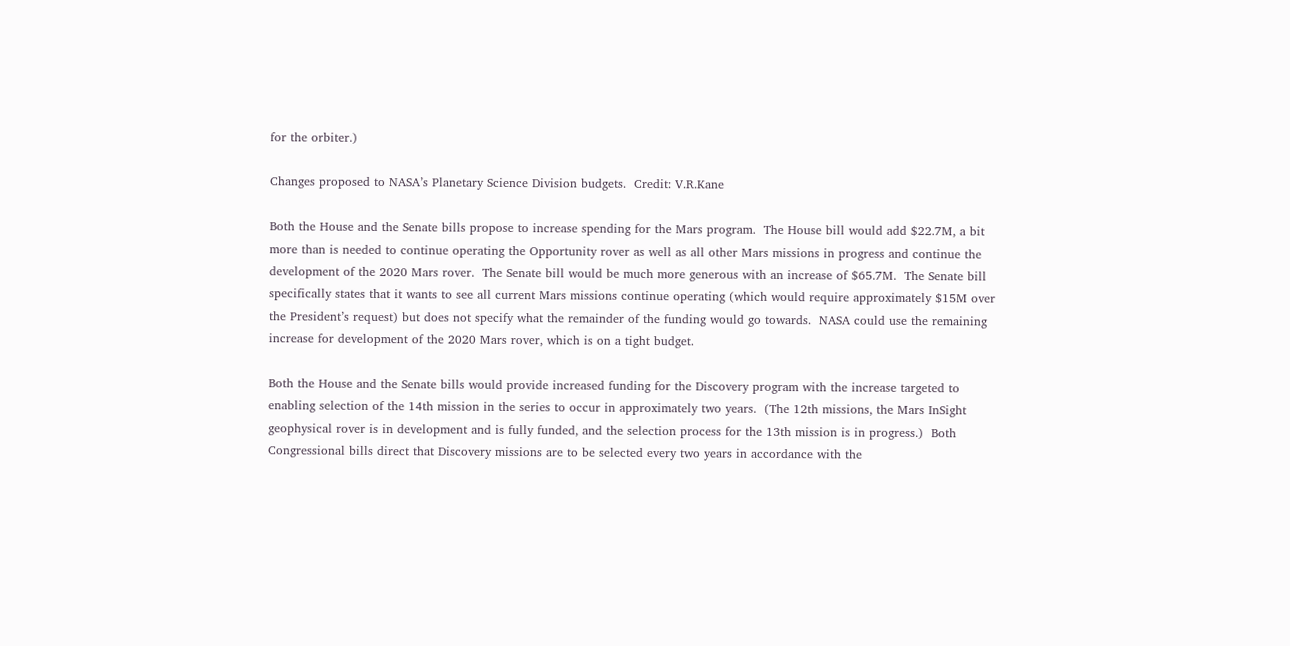for the orbiter.)

Changes proposed to NASA’s Planetary Science Division budgets.  Credit: V.R.Kane

Both the House and the Senate bills propose to increase spending for the Mars program.  The House bill would add $22.7M, a bit more than is needed to continue operating the Opportunity rover as well as all other Mars missions in progress and continue the development of the 2020 Mars rover.  The Senate bill would be much more generous with an increase of $65.7M.  The Senate bill specifically states that it wants to see all current Mars missions continue operating (which would require approximately $15M over the President’s request) but does not specify what the remainder of the funding would go towards.  NASA could use the remaining increase for development of the 2020 Mars rover, which is on a tight budget.

Both the House and the Senate bills would provide increased funding for the Discovery program with the increase targeted to enabling selection of the 14th mission in the series to occur in approximately two years.  (The 12th missions, the Mars InSight geophysical rover is in development and is fully funded, and the selection process for the 13th mission is in progress.)  Both Congressional bills direct that Discovery missions are to be selected every two years in accordance with the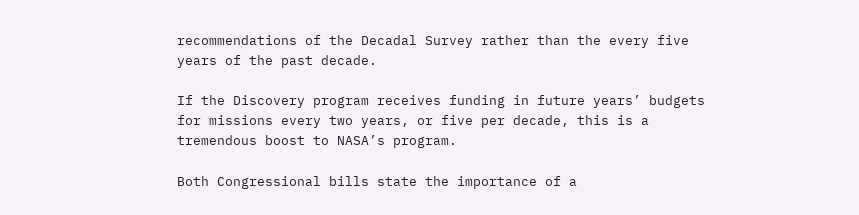recommendations of the Decadal Survey rather than the every five years of the past decade.

If the Discovery program receives funding in future years’ budgets for missions every two years, or five per decade, this is a tremendous boost to NASA’s program.

Both Congressional bills state the importance of a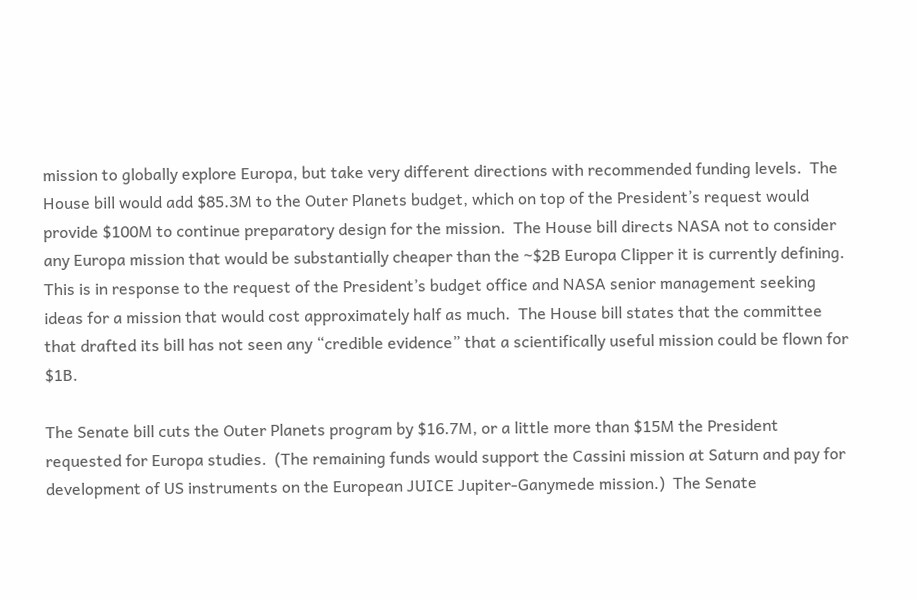mission to globally explore Europa, but take very different directions with recommended funding levels.  The House bill would add $85.3M to the Outer Planets budget, which on top of the President’s request would provide $100M to continue preparatory design for the mission.  The House bill directs NASA not to consider any Europa mission that would be substantially cheaper than the ~$2B Europa Clipper it is currently defining.  This is in response to the request of the President’s budget office and NASA senior management seeking ideas for a mission that would cost approximately half as much.  The House bill states that the committee that drafted its bill has not seen any “credible evidence” that a scientifically useful mission could be flown for $1B.

The Senate bill cuts the Outer Planets program by $16.7M, or a little more than $15M the President requested for Europa studies.  (The remaining funds would support the Cassini mission at Saturn and pay for development of US instruments on the European JUICE Jupiter-Ganymede mission.)  The Senate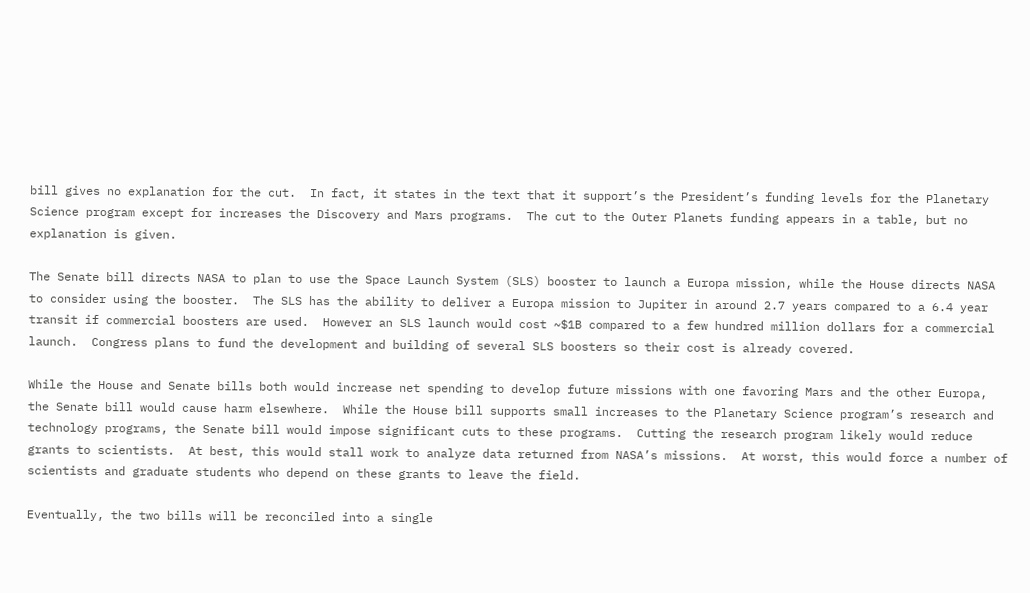bill gives no explanation for the cut.  In fact, it states in the text that it support’s the President’s funding levels for the Planetary Science program except for increases the Discovery and Mars programs.  The cut to the Outer Planets funding appears in a table, but no explanation is given.

The Senate bill directs NASA to plan to use the Space Launch System (SLS) booster to launch a Europa mission, while the House directs NASA to consider using the booster.  The SLS has the ability to deliver a Europa mission to Jupiter in around 2.7 years compared to a 6.4 year transit if commercial boosters are used.  However an SLS launch would cost ~$1B compared to a few hundred million dollars for a commercial launch.  Congress plans to fund the development and building of several SLS boosters so their cost is already covered.

While the House and Senate bills both would increase net spending to develop future missions with one favoring Mars and the other Europa, the Senate bill would cause harm elsewhere.  While the House bill supports small increases to the Planetary Science program’s research and technology programs, the Senate bill would impose significant cuts to these programs.  Cutting the research program likely would reduce grants to scientists.  At best, this would stall work to analyze data returned from NASA’s missions.  At worst, this would force a number of scientists and graduate students who depend on these grants to leave the field.

Eventually, the two bills will be reconciled into a single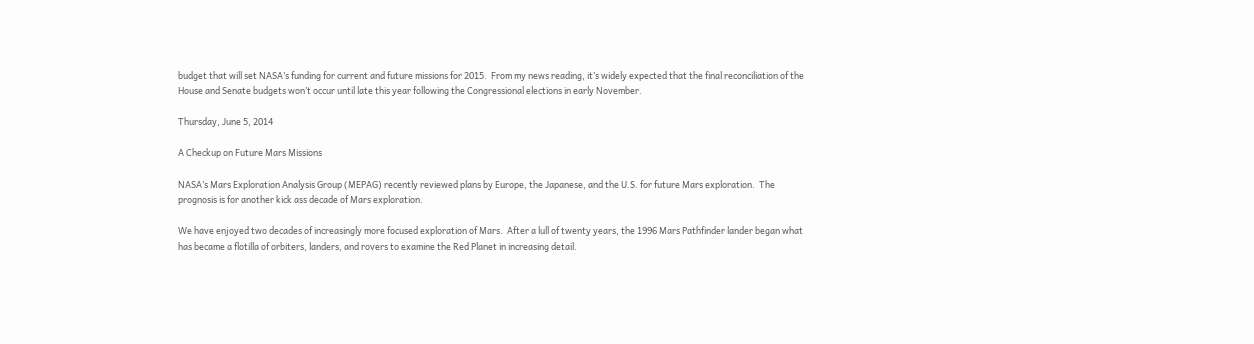budget that will set NASA’s funding for current and future missions for 2015.  From my news reading, it’s widely expected that the final reconciliation of the House and Senate budgets won’t occur until late this year following the Congressional elections in early November.

Thursday, June 5, 2014

A Checkup on Future Mars Missions

NASA’s Mars Exploration Analysis Group (MEPAG) recently reviewed plans by Europe, the Japanese, and the U.S. for future Mars exploration.  The prognosis is for another kick ass decade of Mars exploration.

We have enjoyed two decades of increasingly more focused exploration of Mars.  After a lull of twenty years, the 1996 Mars Pathfinder lander began what has became a flotilla of orbiters, landers, and rovers to examine the Red Planet in increasing detail.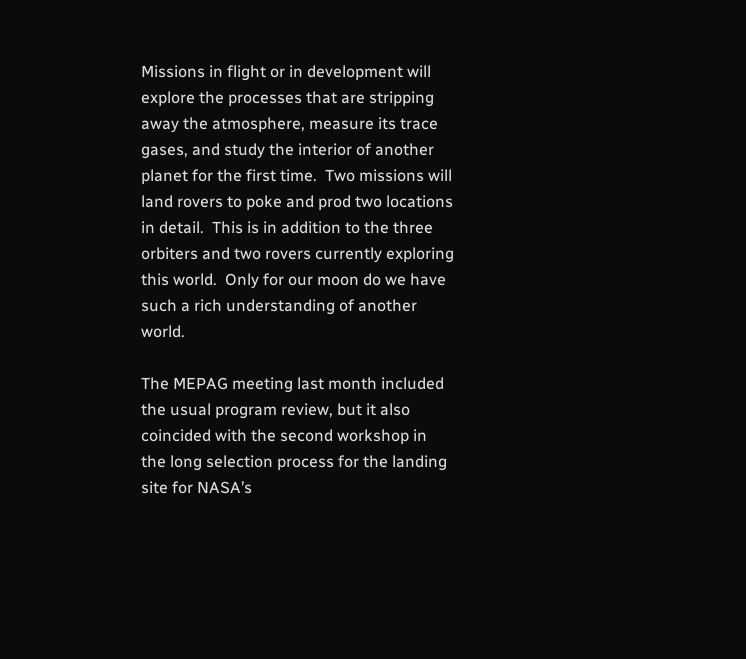Missions in flight or in development will explore the processes that are stripping away the atmosphere, measure its trace gases, and study the interior of another planet for the first time.  Two missions will land rovers to poke and prod two locations in detail.  This is in addition to the three orbiters and two rovers currently exploring this world.  Only for our moon do we have such a rich understanding of another world.

The MEPAG meeting last month included the usual program review, but it also coincided with the second workshop in the long selection process for the landing site for NASA’s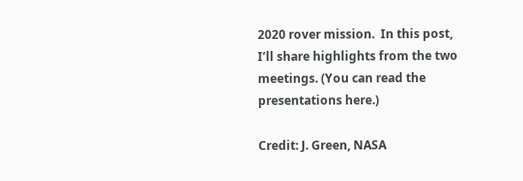2020 rover mission.  In this post, I’ll share highlights from the two meetings. (You can read the presentations here.)

Credit: J. Green, NASA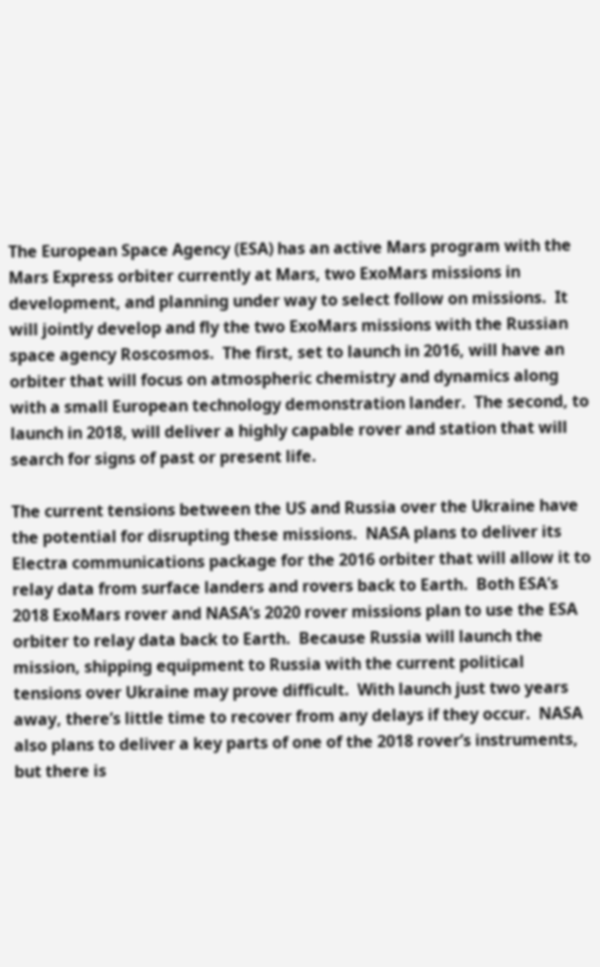The European Space Agency (ESA) has an active Mars program with the Mars Express orbiter currently at Mars, two ExoMars missions in development, and planning under way to select follow on missions.  It will jointly develop and fly the two ExoMars missions with the Russian space agency Roscosmos.  The first, set to launch in 2016, will have an orbiter that will focus on atmospheric chemistry and dynamics along with a small European technology demonstration lander.  The second, to launch in 2018, will deliver a highly capable rover and station that will search for signs of past or present life.

The current tensions between the US and Russia over the Ukraine have the potential for disrupting these missions.  NASA plans to deliver its Electra communications package for the 2016 orbiter that will allow it to relay data from surface landers and rovers back to Earth.  Both ESA’s 2018 ExoMars rover and NASA’s 2020 rover missions plan to use the ESA orbiter to relay data back to Earth.  Because Russia will launch the mission, shipping equipment to Russia with the current political tensions over Ukraine may prove difficult.  With launch just two years away, there’s little time to recover from any delays if they occur.  NASA also plans to deliver a key parts of one of the 2018 rover’s instruments, but there is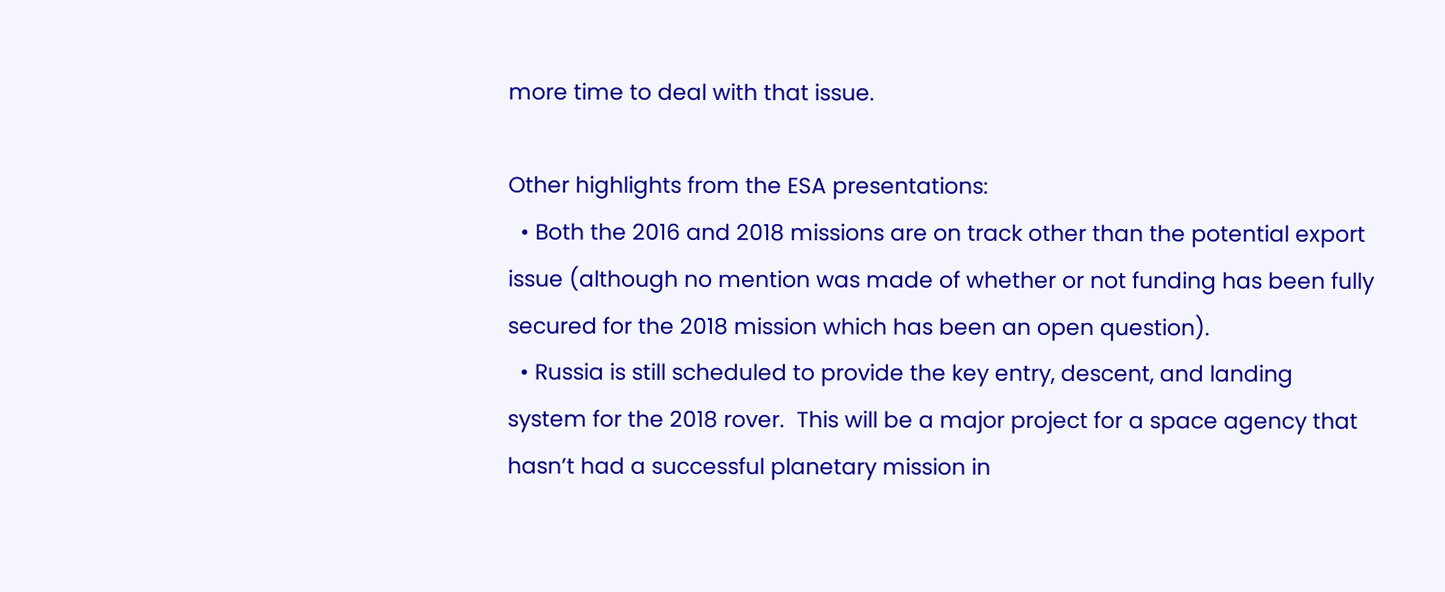more time to deal with that issue.

Other highlights from the ESA presentations:
  • Both the 2016 and 2018 missions are on track other than the potential export issue (although no mention was made of whether or not funding has been fully secured for the 2018 mission which has been an open question).
  • Russia is still scheduled to provide the key entry, descent, and landing system for the 2018 rover.  This will be a major project for a space agency that hasn’t had a successful planetary mission in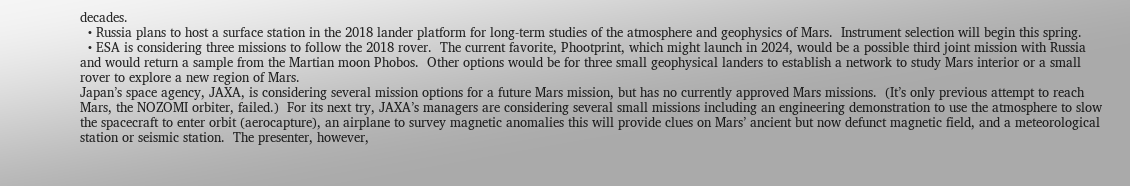decades.
  • Russia plans to host a surface station in the 2018 lander platform for long-term studies of the atmosphere and geophysics of Mars.  Instrument selection will begin this spring.
  • ESA is considering three missions to follow the 2018 rover.  The current favorite, Phootprint, which might launch in 2024, would be a possible third joint mission with Russia and would return a sample from the Martian moon Phobos.  Other options would be for three small geophysical landers to establish a network to study Mars interior or a small rover to explore a new region of Mars.
Japan’s space agency, JAXA, is considering several mission options for a future Mars mission, but has no currently approved Mars missions.  (It’s only previous attempt to reach Mars, the NOZOMI orbiter, failed.)  For its next try, JAXA’s managers are considering several small missions including an engineering demonstration to use the atmosphere to slow the spacecraft to enter orbit (aerocapture), an airplane to survey magnetic anomalies this will provide clues on Mars’ ancient but now defunct magnetic field, and a meteorological station or seismic station.  The presenter, however,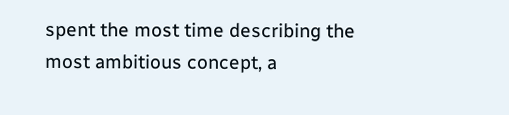spent the most time describing the most ambitious concept, a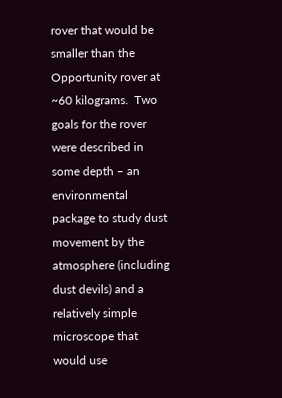rover that would be smaller than the Opportunity rover at ~60 kilograms.  Two goals for the rover were described in some depth – an environmental package to study dust movement by the atmosphere (including dust devils) and a relatively simple microscope that would use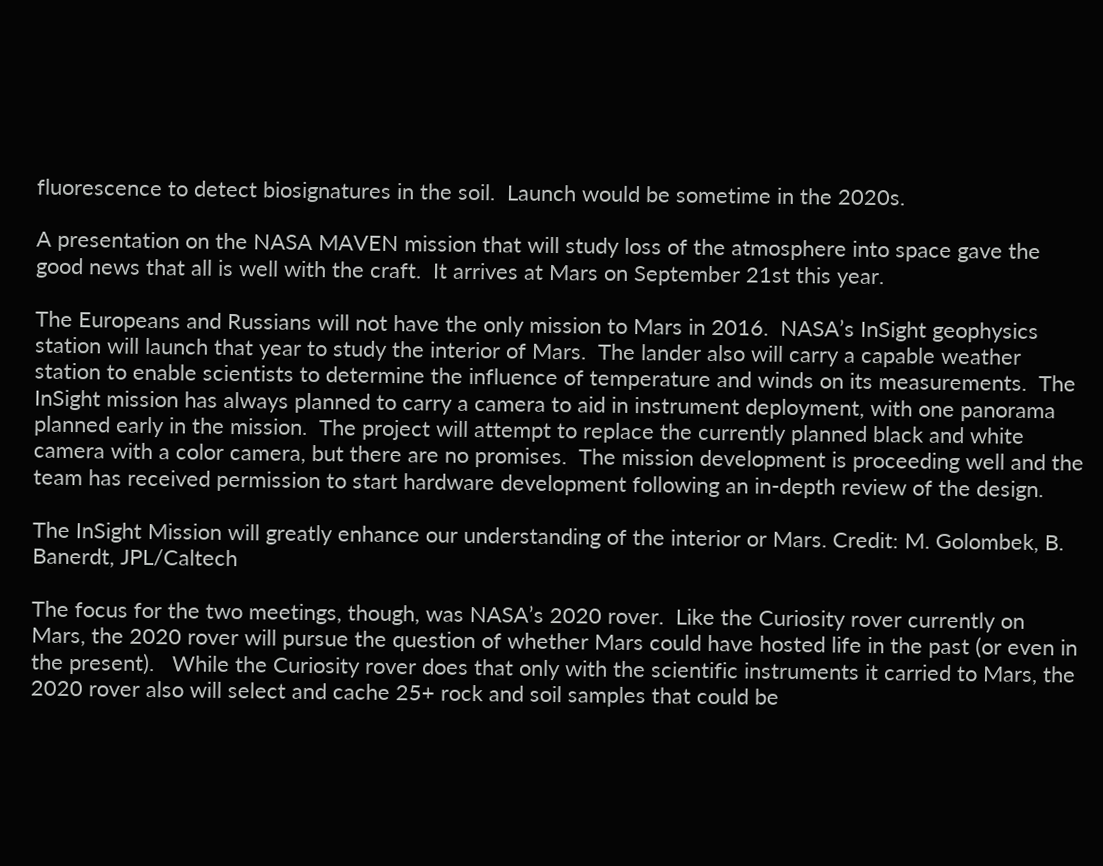fluorescence to detect biosignatures in the soil.  Launch would be sometime in the 2020s.

A presentation on the NASA MAVEN mission that will study loss of the atmosphere into space gave the good news that all is well with the craft.  It arrives at Mars on September 21st this year.

The Europeans and Russians will not have the only mission to Mars in 2016.  NASA’s InSight geophysics station will launch that year to study the interior of Mars.  The lander also will carry a capable weather station to enable scientists to determine the influence of temperature and winds on its measurements.  The InSight mission has always planned to carry a camera to aid in instrument deployment, with one panorama planned early in the mission.  The project will attempt to replace the currently planned black and white camera with a color camera, but there are no promises.  The mission development is proceeding well and the team has received permission to start hardware development following an in-depth review of the design.

The InSight Mission will greatly enhance our understanding of the interior or Mars. Credit: M. Golombek, B. Banerdt, JPL/Caltech

The focus for the two meetings, though, was NASA’s 2020 rover.  Like the Curiosity rover currently on Mars, the 2020 rover will pursue the question of whether Mars could have hosted life in the past (or even in the present).   While the Curiosity rover does that only with the scientific instruments it carried to Mars, the 2020 rover also will select and cache 25+ rock and soil samples that could be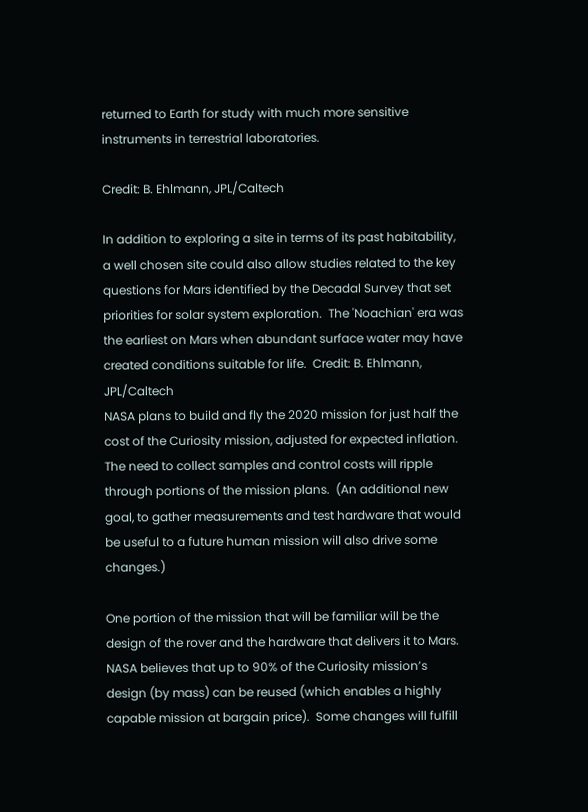returned to Earth for study with much more sensitive instruments in terrestrial laboratories.

Credit: B. Ehlmann, JPL/Caltech

In addition to exploring a site in terms of its past habitability, a well chosen site could also allow studies related to the key questions for Mars identified by the Decadal Survey that set priorities for solar system exploration.  The 'Noachian' era was the earliest on Mars when abundant surface water may have created conditions suitable for life.  Credit: B. Ehlmann, JPL/Caltech
NASA plans to build and fly the 2020 mission for just half the cost of the Curiosity mission, adjusted for expected inflation.   The need to collect samples and control costs will ripple through portions of the mission plans.  (An additional new goal, to gather measurements and test hardware that would be useful to a future human mission will also drive some changes.)

One portion of the mission that will be familiar will be the design of the rover and the hardware that delivers it to Mars.  NASA believes that up to 90% of the Curiosity mission’s design (by mass) can be reused (which enables a highly capable mission at bargain price).  Some changes will fulfill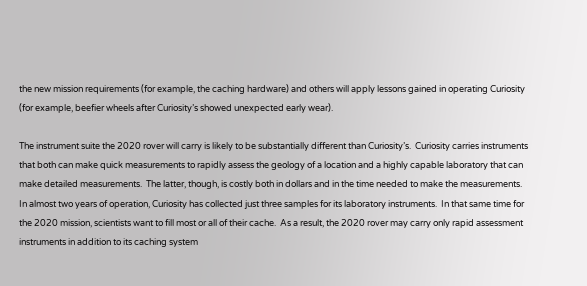the new mission requirements (for example, the caching hardware) and others will apply lessons gained in operating Curiosity (for example, beefier wheels after Curiosity’s showed unexpected early wear).

The instrument suite the 2020 rover will carry is likely to be substantially different than Curiosity’s.  Curiosity carries instruments that both can make quick measurements to rapidly assess the geology of a location and a highly capable laboratory that can make detailed measurements.  The latter, though, is costly both in dollars and in the time needed to make the measurements.  In almost two years of operation, Curiosity has collected just three samples for its laboratory instruments.  In that same time for the 2020 mission, scientists want to fill most or all of their cache.  As a result, the 2020 rover may carry only rapid assessment instruments in addition to its caching system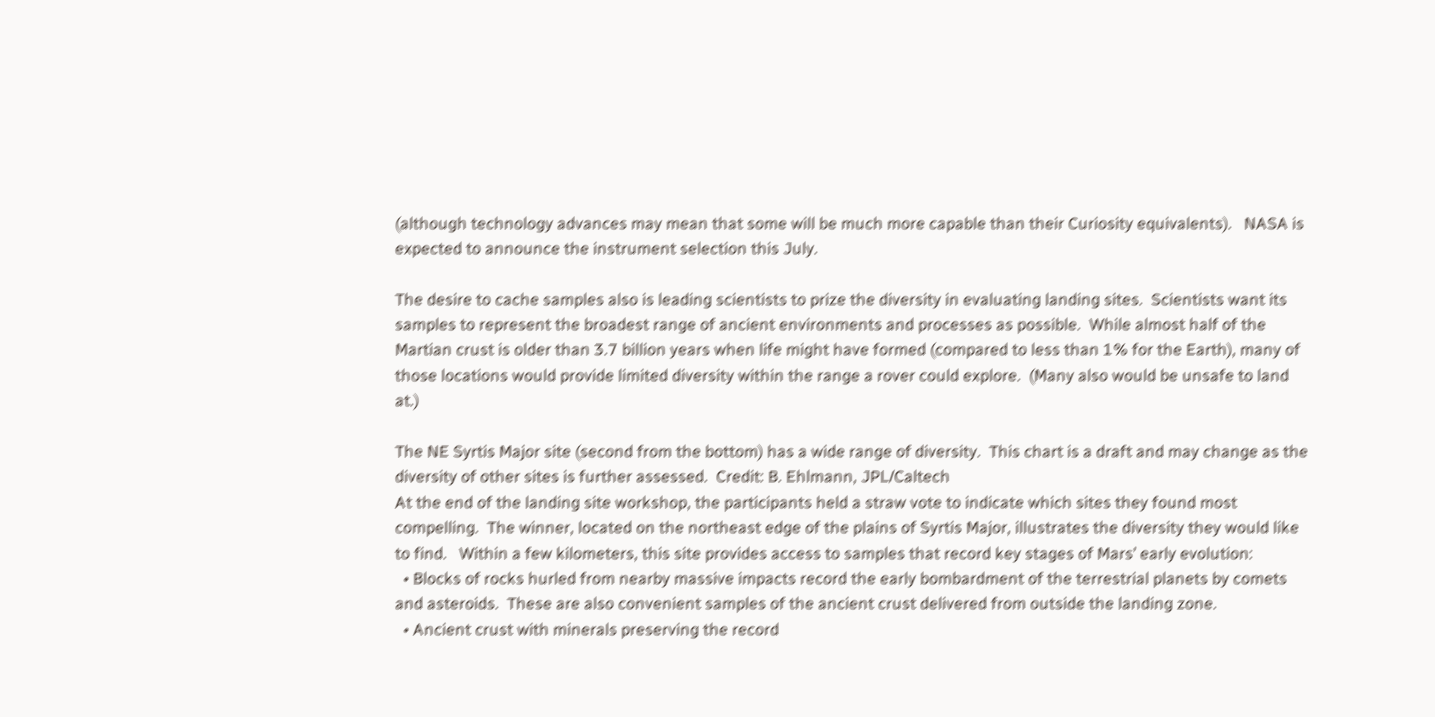(although technology advances may mean that some will be much more capable than their Curiosity equivalents).   NASA is expected to announce the instrument selection this July.

The desire to cache samples also is leading scientists to prize the diversity in evaluating landing sites.  Scientists want its samples to represent the broadest range of ancient environments and processes as possible.  While almost half of the Martian crust is older than 3.7 billion years when life might have formed (compared to less than 1% for the Earth), many of those locations would provide limited diversity within the range a rover could explore.  (Many also would be unsafe to land at.)

The NE Syrtis Major site (second from the bottom) has a wide range of diversity.  This chart is a draft and may change as the diversity of other sites is further assessed.  Credit: B. Ehlmann, JPL/Caltech
At the end of the landing site workshop, the participants held a straw vote to indicate which sites they found most compelling.  The winner, located on the northeast edge of the plains of Syrtis Major, illustrates the diversity they would like to find.   Within a few kilometers, this site provides access to samples that record key stages of Mars’ early evolution:
  • Blocks of rocks hurled from nearby massive impacts record the early bombardment of the terrestrial planets by comets and asteroids.  These are also convenient samples of the ancient crust delivered from outside the landing zone.
  • Ancient crust with minerals preserving the record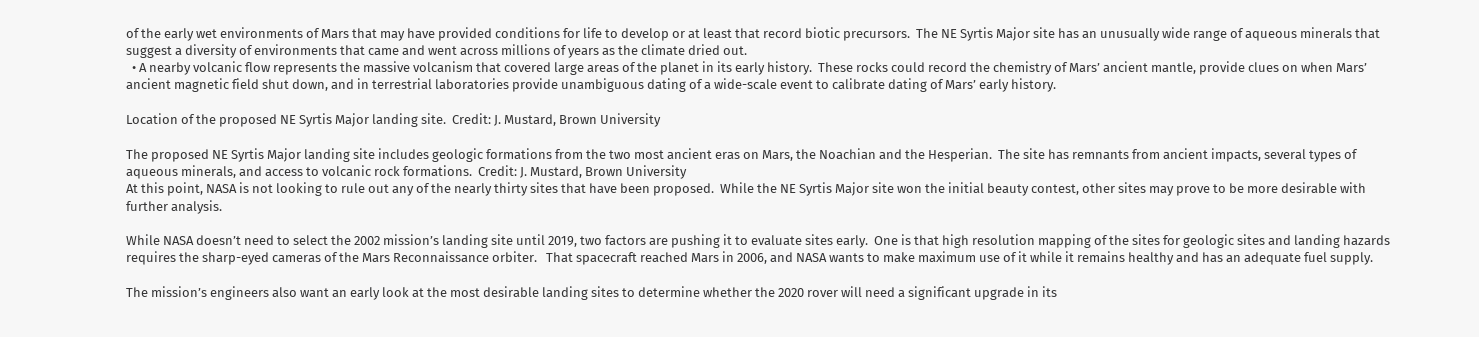of the early wet environments of Mars that may have provided conditions for life to develop or at least that record biotic precursors.  The NE Syrtis Major site has an unusually wide range of aqueous minerals that suggest a diversity of environments that came and went across millions of years as the climate dried out.
  • A nearby volcanic flow represents the massive volcanism that covered large areas of the planet in its early history.  These rocks could record the chemistry of Mars’ ancient mantle, provide clues on when Mars’ ancient magnetic field shut down, and in terrestrial laboratories provide unambiguous dating of a wide-scale event to calibrate dating of Mars’ early history.

Location of the proposed NE Syrtis Major landing site.  Credit: J. Mustard, Brown University

The proposed NE Syrtis Major landing site includes geologic formations from the two most ancient eras on Mars, the Noachian and the Hesperian.  The site has remnants from ancient impacts, several types of aqueous minerals, and access to volcanic rock formations.  Credit: J. Mustard, Brown University
At this point, NASA is not looking to rule out any of the nearly thirty sites that have been proposed.  While the NE Syrtis Major site won the initial beauty contest, other sites may prove to be more desirable with further analysis.

While NASA doesn’t need to select the 2002 mission’s landing site until 2019, two factors are pushing it to evaluate sites early.  One is that high resolution mapping of the sites for geologic sites and landing hazards requires the sharp-eyed cameras of the Mars Reconnaissance orbiter.   That spacecraft reached Mars in 2006, and NASA wants to make maximum use of it while it remains healthy and has an adequate fuel supply.

The mission’s engineers also want an early look at the most desirable landing sites to determine whether the 2020 rover will need a significant upgrade in its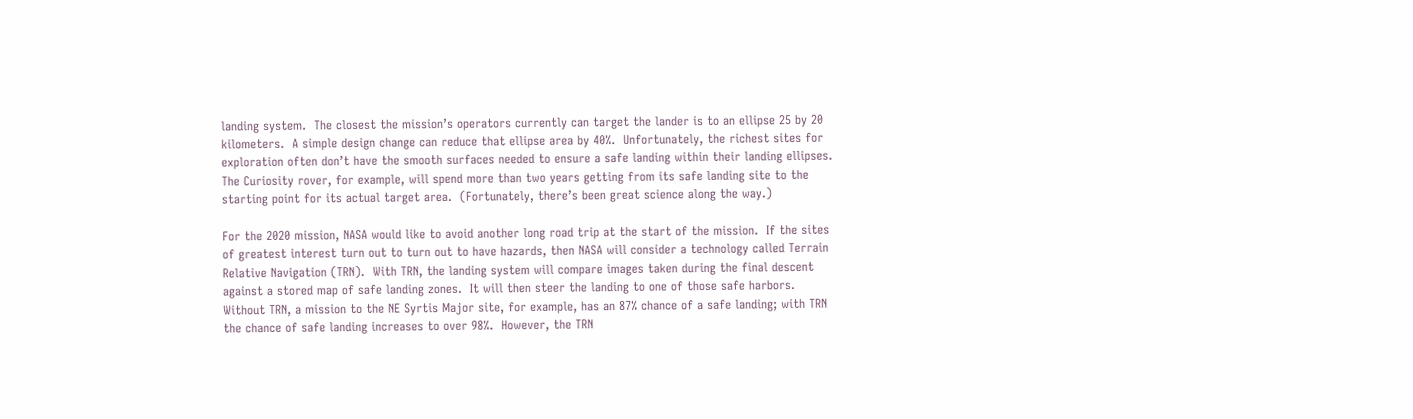landing system.  The closest the mission’s operators currently can target the lander is to an ellipse 25 by 20 kilometers.  A simple design change can reduce that ellipse area by 40%.  Unfortunately, the richest sites for exploration often don’t have the smooth surfaces needed to ensure a safe landing within their landing ellipses.  The Curiosity rover, for example, will spend more than two years getting from its safe landing site to the starting point for its actual target area.  (Fortunately, there’s been great science along the way.)

For the 2020 mission, NASA would like to avoid another long road trip at the start of the mission.  If the sites of greatest interest turn out to turn out to have hazards, then NASA will consider a technology called Terrain Relative Navigation (TRN).  With TRN, the landing system will compare images taken during the final descent against a stored map of safe landing zones.  It will then steer the landing to one of those safe harbors.  Without TRN, a mission to the NE Syrtis Major site, for example, has an 87% chance of a safe landing; with TRN the chance of safe landing increases to over 98%.  However, the TRN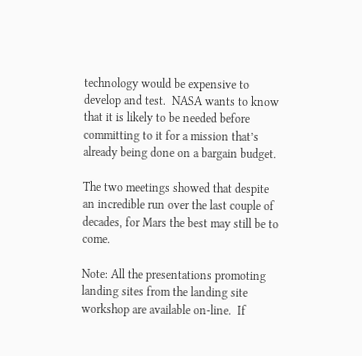technology would be expensive to develop and test.  NASA wants to know that it is likely to be needed before committing to it for a mission that’s already being done on a bargain budget.

The two meetings showed that despite an incredible run over the last couple of decades, for Mars the best may still be to come.

Note: All the presentations promoting landing sites from the landing site workshop are available on-line.  If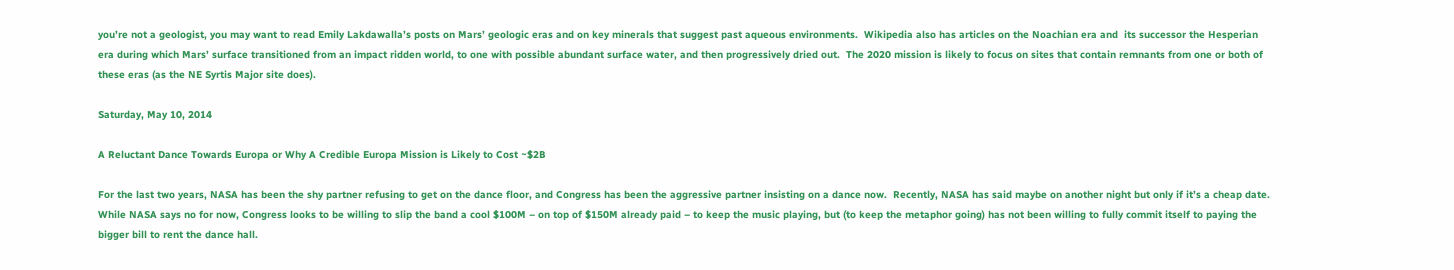you’re not a geologist, you may want to read Emily Lakdawalla’s posts on Mars’ geologic eras and on key minerals that suggest past aqueous environments.  Wikipedia also has articles on the Noachian era and  its successor the Hesperian era during which Mars’ surface transitioned from an impact ridden world, to one with possible abundant surface water, and then progressively dried out.  The 2020 mission is likely to focus on sites that contain remnants from one or both of these eras (as the NE Syrtis Major site does).

Saturday, May 10, 2014

A Reluctant Dance Towards Europa or Why A Credible Europa Mission is Likely to Cost ~$2B

For the last two years, NASA has been the shy partner refusing to get on the dance floor, and Congress has been the aggressive partner insisting on a dance now.  Recently, NASA has said maybe on another night but only if it’s a cheap date.  While NASA says no for now, Congress looks to be willing to slip the band a cool $100M – on top of $150M already paid – to keep the music playing, but (to keep the metaphor going) has not been willing to fully commit itself to paying the bigger bill to rent the dance hall.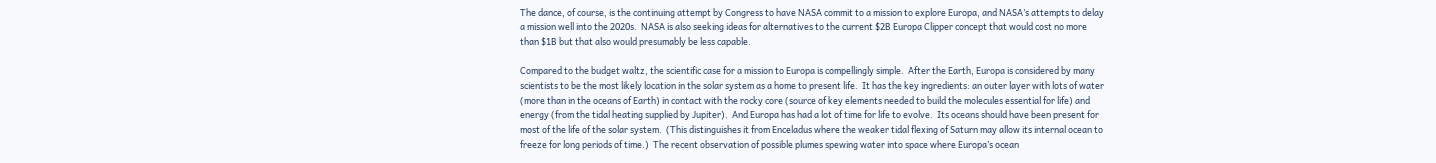The dance, of course, is the continuing attempt by Congress to have NASA commit to a mission to explore Europa, and NASA’s attempts to delay a mission well into the 2020s.  NASA is also seeking ideas for alternatives to the current $2B Europa Clipper concept that would cost no more than $1B but that also would presumably be less capable.

Compared to the budget waltz, the scientific case for a mission to Europa is compellingly simple.  After the Earth, Europa is considered by many scientists to be the most likely location in the solar system as a home to present life.  It has the key ingredients: an outer layer with lots of water (more than in the oceans of Earth) in contact with the rocky core (source of key elements needed to build the molecules essential for life) and energy (from the tidal heating supplied by Jupiter).  And Europa has had a lot of time for life to evolve.  Its oceans should have been present for most of the life of the solar system.  (This distinguishes it from Enceladus where the weaker tidal flexing of Saturn may allow its internal ocean to freeze for long periods of time.)  The recent observation of possible plumes spewing water into space where Europa’s ocean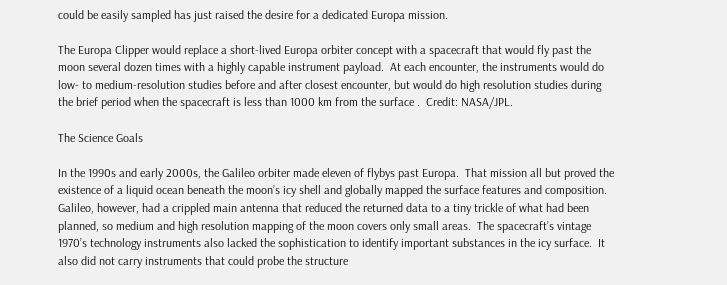could be easily sampled has just raised the desire for a dedicated Europa mission.

The Europa Clipper would replace a short-lived Europa orbiter concept with a spacecraft that would fly past the moon several dozen times with a highly capable instrument payload.  At each encounter, the instruments would do low- to medium-resolution studies before and after closest encounter, but would do high resolution studies during the brief period when the spacecraft is less than 1000 km from the surface .  Credit: NASA/JPL.

The Science Goals

In the 1990s and early 2000s, the Galileo orbiter made eleven of flybys past Europa.  That mission all but proved the existence of a liquid ocean beneath the moon’s icy shell and globally mapped the surface features and composition.  Galileo, however, had a crippled main antenna that reduced the returned data to a tiny trickle of what had been planned, so medium and high resolution mapping of the moon covers only small areas.  The spacecraft’s vintage 1970’s technology instruments also lacked the sophistication to identify important substances in the icy surface.  It also did not carry instruments that could probe the structure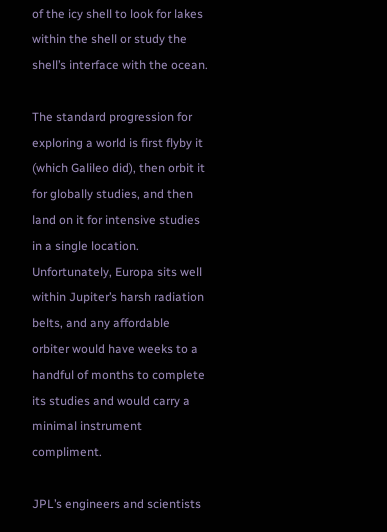of the icy shell to look for lakes within the shell or study the shell’s interface with the ocean.

The standard progression for exploring a world is first flyby it (which Galileo did), then orbit it for globally studies, and then land on it for intensive studies in a single location.  Unfortunately, Europa sits well within Jupiter’s harsh radiation belts, and any affordable orbiter would have weeks to a handful of months to complete its studies and would carry a minimal instrument compliment.

JPL’s engineers and scientists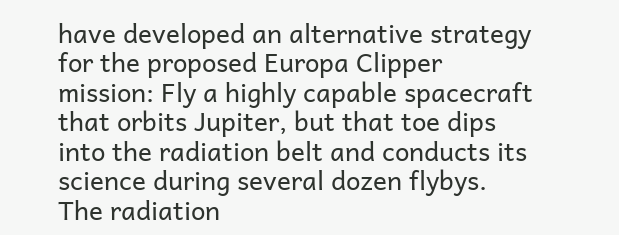have developed an alternative strategy for the proposed Europa Clipper mission: Fly a highly capable spacecraft that orbits Jupiter, but that toe dips into the radiation belt and conducts its science during several dozen flybys.  The radiation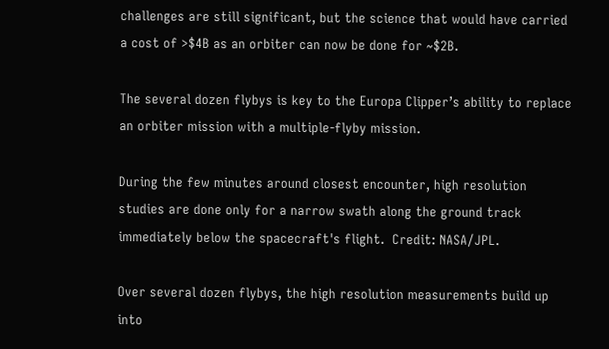challenges are still significant, but the science that would have carried a cost of >$4B as an orbiter can now be done for ~$2B.

The several dozen flybys is key to the Europa Clipper’s ability to replace an orbiter mission with a multiple-flyby mission.

During the few minutes around closest encounter, high resolution studies are done only for a narrow swath along the ground track immediately below the spacecraft's flight.  Credit: NASA/JPL.

Over several dozen flybys, the high resolution measurements build up into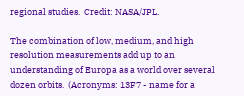regional studies.  Credit: NASA/JPL.

The combination of low, medium, and high resolution measurements add up to an understanding of Europa as a world over several dozen orbits.  (Acronyms: 13F7 - name for a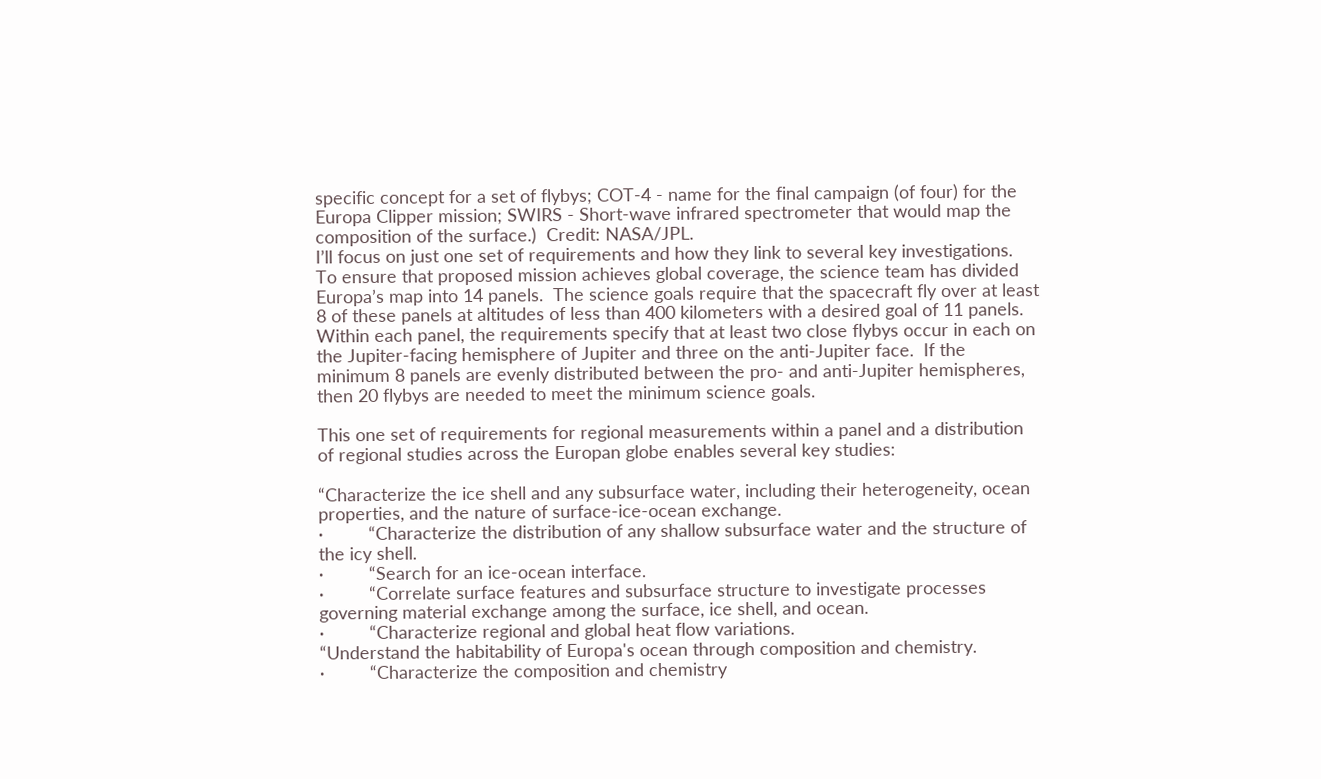specific concept for a set of flybys; COT-4 - name for the final campaign (of four) for the Europa Clipper mission; SWIRS - Short-wave infrared spectrometer that would map the composition of the surface.)  Credit: NASA/JPL.
I’ll focus on just one set of requirements and how they link to several key investigations.  To ensure that proposed mission achieves global coverage, the science team has divided Europa’s map into 14 panels.  The science goals require that the spacecraft fly over at least 8 of these panels at altitudes of less than 400 kilometers with a desired goal of 11 panels.  Within each panel, the requirements specify that at least two close flybys occur in each on the Jupiter-facing hemisphere of Jupiter and three on the anti-Jupiter face.  If the minimum 8 panels are evenly distributed between the pro- and anti-Jupiter hemispheres, then 20 flybys are needed to meet the minimum science goals.

This one set of requirements for regional measurements within a panel and a distribution of regional studies across the Europan globe enables several key studies:

“Characterize the ice shell and any subsurface water, including their heterogeneity, ocean properties, and the nature of surface-ice-ocean exchange.
·         “Characterize the distribution of any shallow subsurface water and the structure of the icy shell.
·         “Search for an ice-ocean interface.
·         “Correlate surface features and subsurface structure to investigate processes governing material exchange among the surface, ice shell, and ocean.
·         “Characterize regional and global heat flow variations.
“Understand the habitability of Europa's ocean through composition and chemistry.
·         “Characterize the composition and chemistry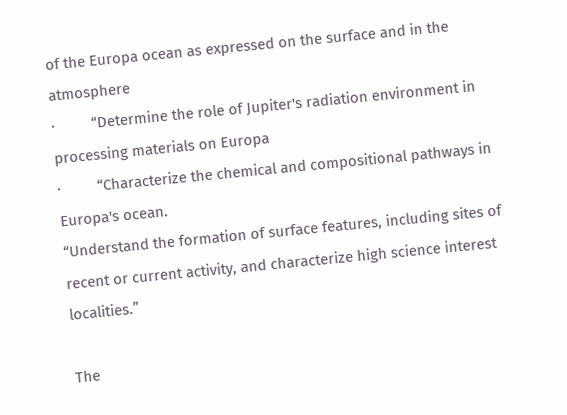of the Europa ocean as expressed on the surface and in the atmosphere
·         “Determine the role of Jupiter's radiation environment in processing materials on Europa
·         “Characterize the chemical and compositional pathways in Europa's ocean.
“Understand the formation of surface features, including sites of recent or current activity, and characterize high science interest localities.”

The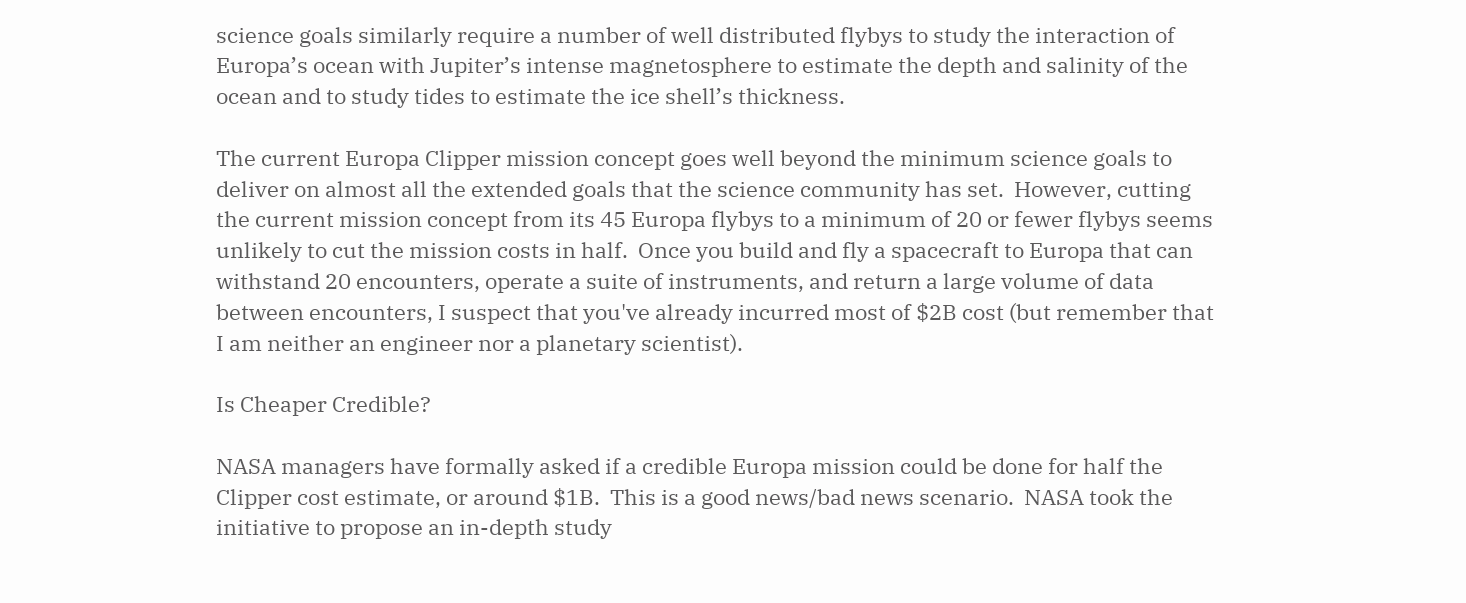science goals similarly require a number of well distributed flybys to study the interaction of Europa’s ocean with Jupiter’s intense magnetosphere to estimate the depth and salinity of the ocean and to study tides to estimate the ice shell’s thickness.

The current Europa Clipper mission concept goes well beyond the minimum science goals to deliver on almost all the extended goals that the science community has set.  However, cutting the current mission concept from its 45 Europa flybys to a minimum of 20 or fewer flybys seems unlikely to cut the mission costs in half.  Once you build and fly a spacecraft to Europa that can withstand 20 encounters, operate a suite of instruments, and return a large volume of data between encounters, I suspect that you've already incurred most of $2B cost (but remember that I am neither an engineer nor a planetary scientist).

Is Cheaper Credible?

NASA managers have formally asked if a credible Europa mission could be done for half the Clipper cost estimate, or around $1B.  This is a good news/bad news scenario.  NASA took the initiative to propose an in-depth study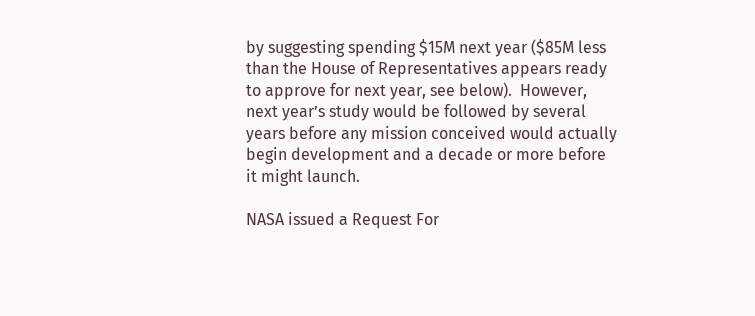by suggesting spending $15M next year ($85M less than the House of Representatives appears ready to approve for next year, see below).  However, next year’s study would be followed by several years before any mission conceived would actually begin development and a decade or more before it might launch.

NASA issued a Request For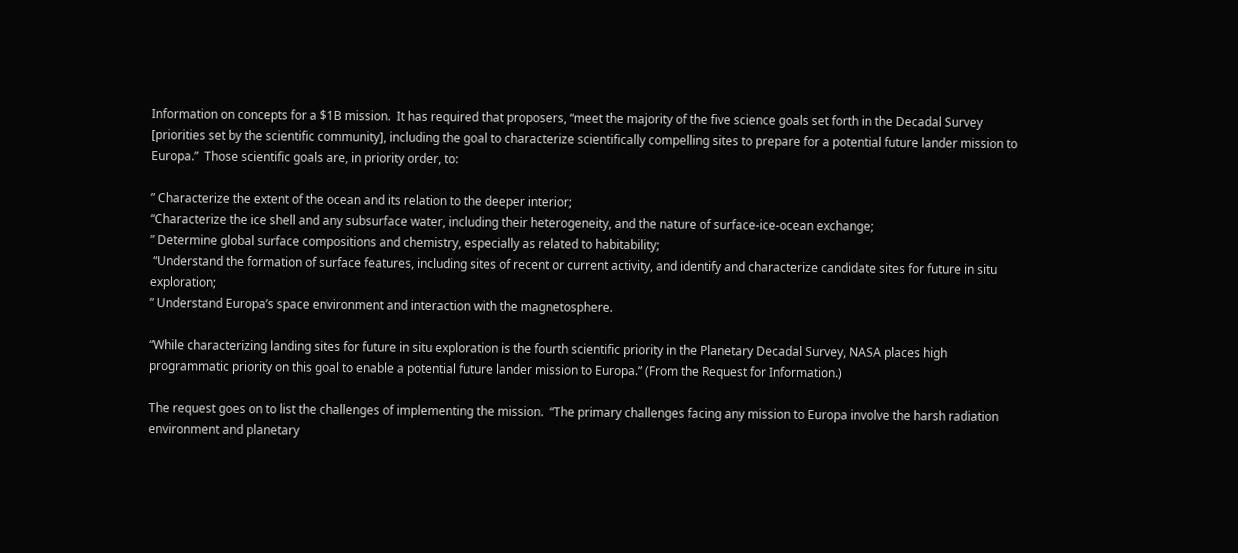Information on concepts for a $1B mission.  It has required that proposers, “meet the majority of the five science goals set forth in the Decadal Survey [priorities set by the scientific community], including the goal to characterize scientifically compelling sites to prepare for a potential future lander mission to Europa.”  Those scientific goals are, in priority order, to:

” Characterize the extent of the ocean and its relation to the deeper interior;
“Characterize the ice shell and any subsurface water, including their heterogeneity, and the nature of surface-ice-ocean exchange;
” Determine global surface compositions and chemistry, especially as related to habitability;
 “Understand the formation of surface features, including sites of recent or current activity, and identify and characterize candidate sites for future in situ exploration;
” Understand Europa’s space environment and interaction with the magnetosphere.

“While characterizing landing sites for future in situ exploration is the fourth scientific priority in the Planetary Decadal Survey, NASA places high programmatic priority on this goal to enable a potential future lander mission to Europa.” (From the Request for Information.)

The request goes on to list the challenges of implementing the mission.  “The primary challenges facing any mission to Europa involve the harsh radiation environment and planetary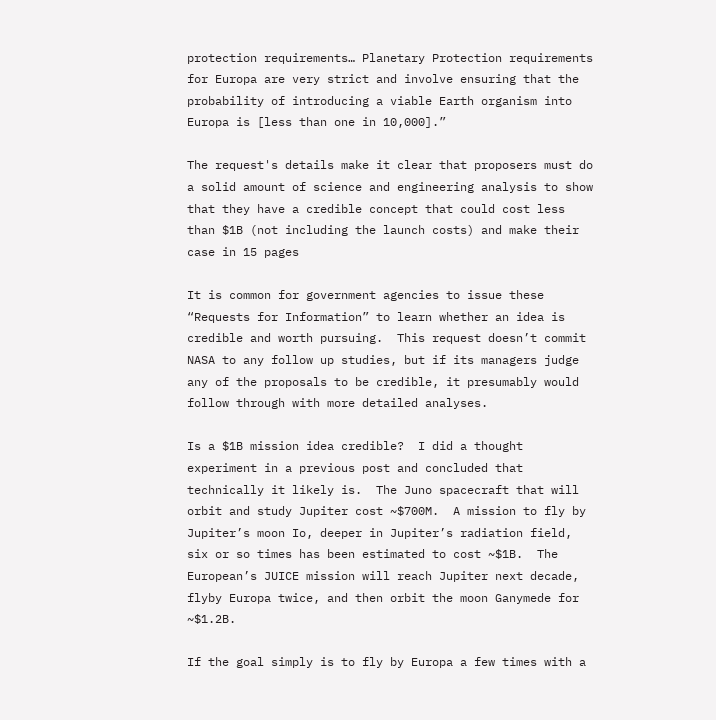protection requirements… Planetary Protection requirements for Europa are very strict and involve ensuring that the probability of introducing a viable Earth organism into Europa is [less than one in 10,000].”

The request's details make it clear that proposers must do a solid amount of science and engineering analysis to show that they have a credible concept that could cost less than $1B (not including the launch costs) and make their case in 15 pages

It is common for government agencies to issue these “Requests for Information” to learn whether an idea is credible and worth pursuing.  This request doesn’t commit NASA to any follow up studies, but if its managers judge any of the proposals to be credible, it presumably would follow through with more detailed analyses.

Is a $1B mission idea credible?  I did a thought experiment in a previous post and concluded that technically it likely is.  The Juno spacecraft that will orbit and study Jupiter cost ~$700M.  A mission to fly by Jupiter’s moon Io, deeper in Jupiter’s radiation field, six or so times has been estimated to cost ~$1B.  The European’s JUICE mission will reach Jupiter next decade, flyby Europa twice, and then orbit the moon Ganymede for ~$1.2B.

If the goal simply is to fly by Europa a few times with a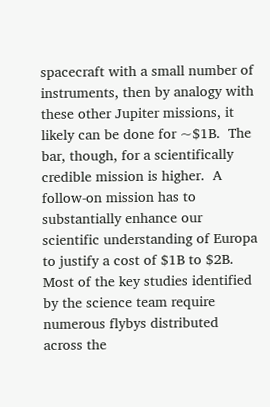spacecraft with a small number of instruments, then by analogy with these other Jupiter missions, it likely can be done for ~$1B.  The bar, though, for a scientifically credible mission is higher.  A follow-on mission has to substantially enhance our scientific understanding of Europa to justify a cost of $1B to $2B.  Most of the key studies identified by the science team require numerous flybys distributed across the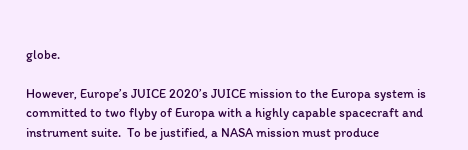globe.

However, Europe’s JUICE 2020’s JUICE mission to the Europa system is committed to two flyby of Europa with a highly capable spacecraft and instrument suite.  To be justified, a NASA mission must produce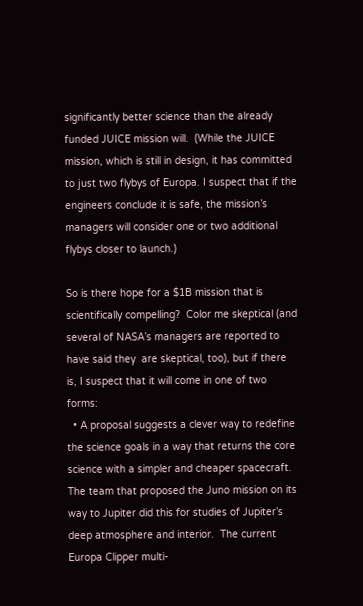significantly better science than the already funded JUICE mission will.  (While the JUICE mission, which is still in design, it has committed to just two flybys of Europa. I suspect that if the engineers conclude it is safe, the mission’s managers will consider one or two additional flybys closer to launch.)

So is there hope for a $1B mission that is scientifically compelling?  Color me skeptical (and several of NASA’s managers are reported to have said they  are skeptical, too), but if there is, I suspect that it will come in one of two forms:
  • A proposal suggests a clever way to redefine the science goals in a way that returns the core science with a simpler and cheaper spacecraft.  The team that proposed the Juno mission on its way to Jupiter did this for studies of Jupiter’s deep atmosphere and interior.  The current Europa Clipper multi-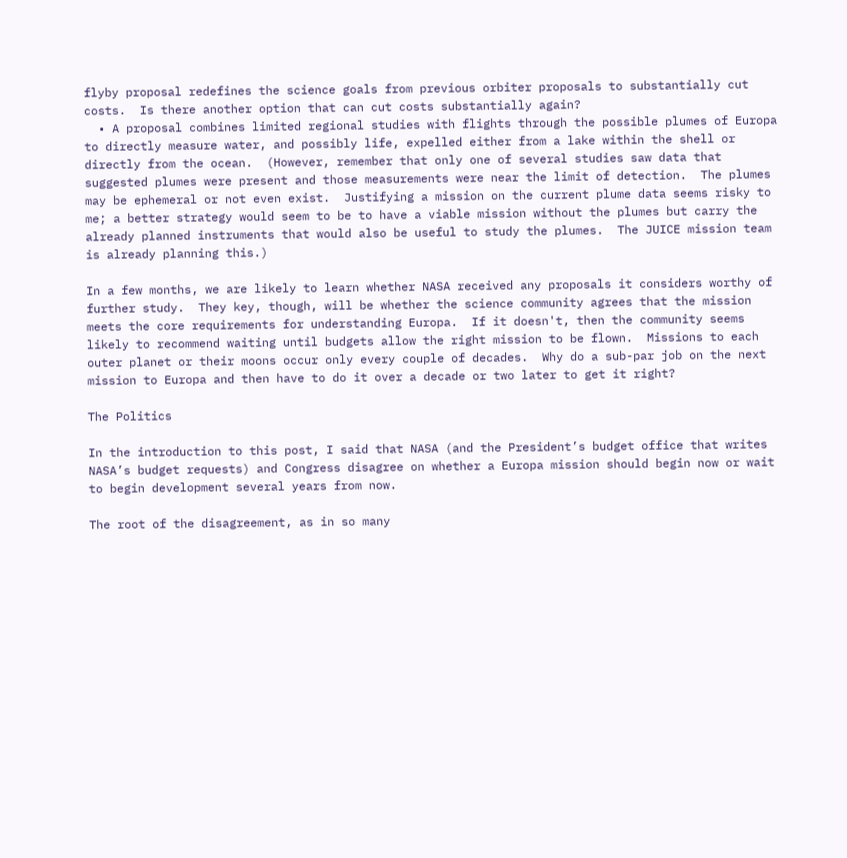flyby proposal redefines the science goals from previous orbiter proposals to substantially cut costs.  Is there another option that can cut costs substantially again?
  • A proposal combines limited regional studies with flights through the possible plumes of Europa to directly measure water, and possibly life, expelled either from a lake within the shell or directly from the ocean.  (However, remember that only one of several studies saw data that suggested plumes were present and those measurements were near the limit of detection.  The plumes may be ephemeral or not even exist.  Justifying a mission on the current plume data seems risky to me; a better strategy would seem to be to have a viable mission without the plumes but carry the already planned instruments that would also be useful to study the plumes.  The JUICE mission team is already planning this.)

In a few months, we are likely to learn whether NASA received any proposals it considers worthy of further study.  They key, though, will be whether the science community agrees that the mission meets the core requirements for understanding Europa.  If it doesn't, then the community seems likely to recommend waiting until budgets allow the right mission to be flown.  Missions to each outer planet or their moons occur only every couple of decades.  Why do a sub-par job on the next mission to Europa and then have to do it over a decade or two later to get it right?

The Politics

In the introduction to this post, I said that NASA (and the President’s budget office that writes NASA’s budget requests) and Congress disagree on whether a Europa mission should begin now or wait to begin development several years from now.

The root of the disagreement, as in so many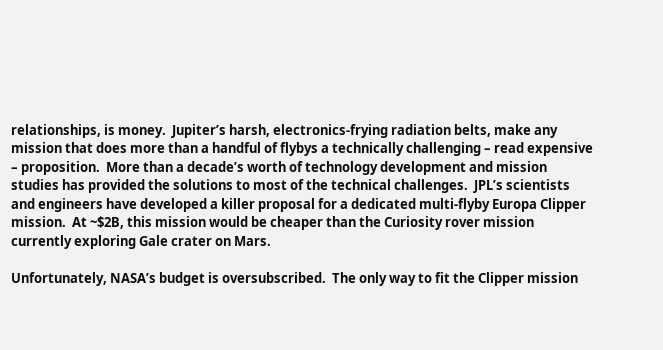relationships, is money.  Jupiter’s harsh, electronics-frying radiation belts, make any mission that does more than a handful of flybys a technically challenging – read expensive – proposition.  More than a decade’s worth of technology development and mission studies has provided the solutions to most of the technical challenges.  JPL’s scientists and engineers have developed a killer proposal for a dedicated multi-flyby Europa Clipper mission.  At ~$2B, this mission would be cheaper than the Curiosity rover mission currently exploring Gale crater on Mars.

Unfortunately, NASA’s budget is oversubscribed.  The only way to fit the Clipper mission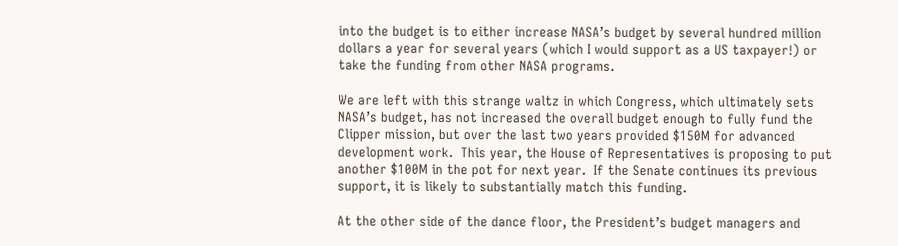into the budget is to either increase NASA’s budget by several hundred million dollars a year for several years (which I would support as a US taxpayer!) or take the funding from other NASA programs.

We are left with this strange waltz in which Congress, which ultimately sets NASA’s budget, has not increased the overall budget enough to fully fund the Clipper mission, but over the last two years provided $150M for advanced development work.  This year, the House of Representatives is proposing to put another $100M in the pot for next year.  If the Senate continues its previous support, it is likely to substantially match this funding.

At the other side of the dance floor, the President’s budget managers and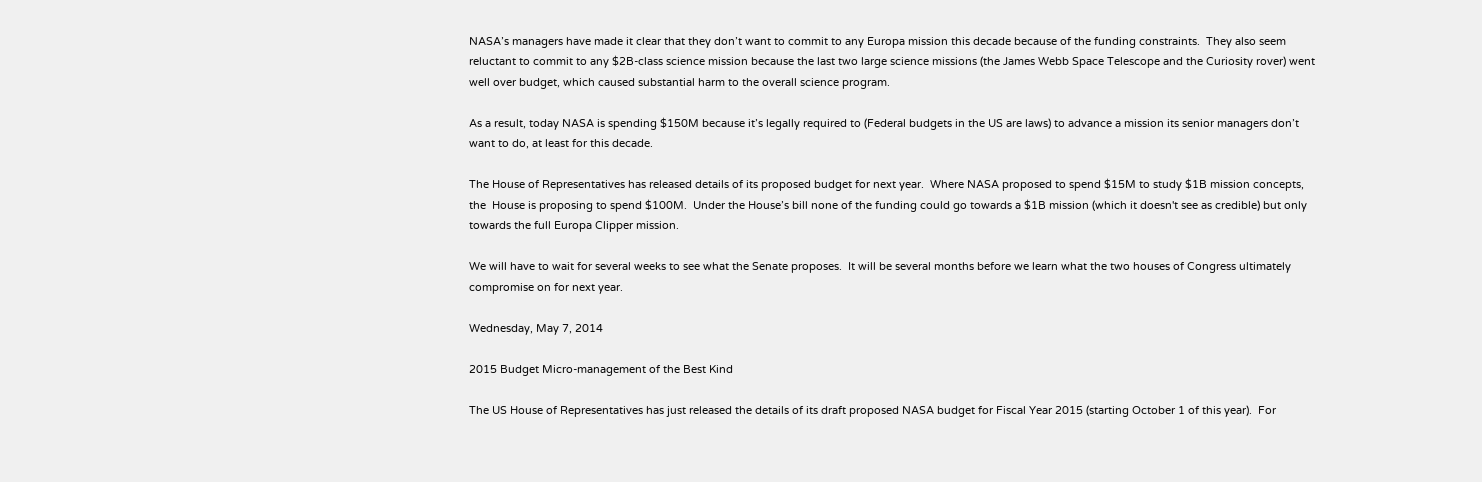NASA’s managers have made it clear that they don’t want to commit to any Europa mission this decade because of the funding constraints.  They also seem reluctant to commit to any $2B-class science mission because the last two large science missions (the James Webb Space Telescope and the Curiosity rover) went well over budget, which caused substantial harm to the overall science program.

As a result, today NASA is spending $150M because it’s legally required to (Federal budgets in the US are laws) to advance a mission its senior managers don’t want to do, at least for this decade.

The House of Representatives has released details of its proposed budget for next year.  Where NASA proposed to spend $15M to study $1B mission concepts, the  House is proposing to spend $100M.  Under the House’s bill none of the funding could go towards a $1B mission (which it doesn't see as credible) but only towards the full Europa Clipper mission.

We will have to wait for several weeks to see what the Senate proposes.  It will be several months before we learn what the two houses of Congress ultimately compromise on for next year.

Wednesday, May 7, 2014

2015 Budget Micro-management of the Best Kind

The US House of Representatives has just released the details of its draft proposed NASA budget for Fiscal Year 2015 (starting October 1 of this year).  For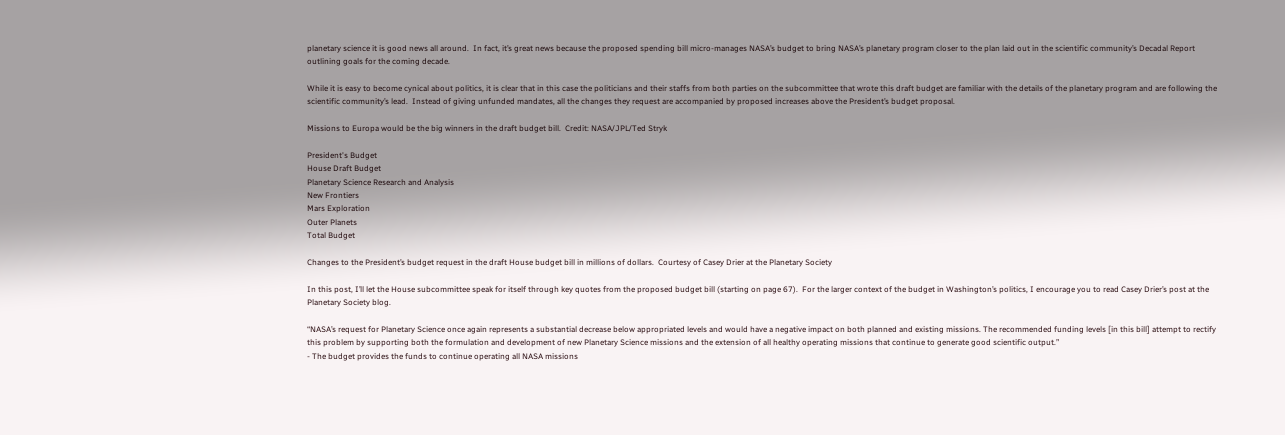planetary science it is good news all around.  In fact, it’s great news because the proposed spending bill micro-manages NASA’s budget to bring NASA’s planetary program closer to the plan laid out in the scientific community’s Decadal Report outlining goals for the coming decade.

While it is easy to become cynical about politics, it is clear that in this case the politicians and their staffs from both parties on the subcommittee that wrote this draft budget are familiar with the details of the planetary program and are following the scientific community’s lead.  Instead of giving unfunded mandates, all the changes they request are accompanied by proposed increases above the President’s budget proposal.

Missions to Europa would be the big winners in the draft budget bill.  Credit: NASA/JPL/Ted Stryk

President's Budget
House Draft Budget
Planetary Science Research and Analysis
New Frontiers
Mars Exploration
Outer Planets
Total Budget

Changes to the President’s budget request in the draft House budget bill in millions of dollars.  Courtesy of Casey Drier at the Planetary Society

In this post, I’ll let the House subcommittee speak for itself through key quotes from the proposed budget bill (starting on page 67).  For the larger context of the budget in Washington’s politics, I encourage you to read Casey Drier’s post at the Planetary Society blog.

“NASA’s request for Planetary Science once again represents a substantial decrease below appropriated levels and would have a negative impact on both planned and existing missions. The recommended funding levels [in this bill] attempt to rectify this problem by supporting both the formulation and development of new Planetary Science missions and the extension of all healthy operating missions that continue to generate good scientific output.”
- The budget provides the funds to continue operating all NASA missions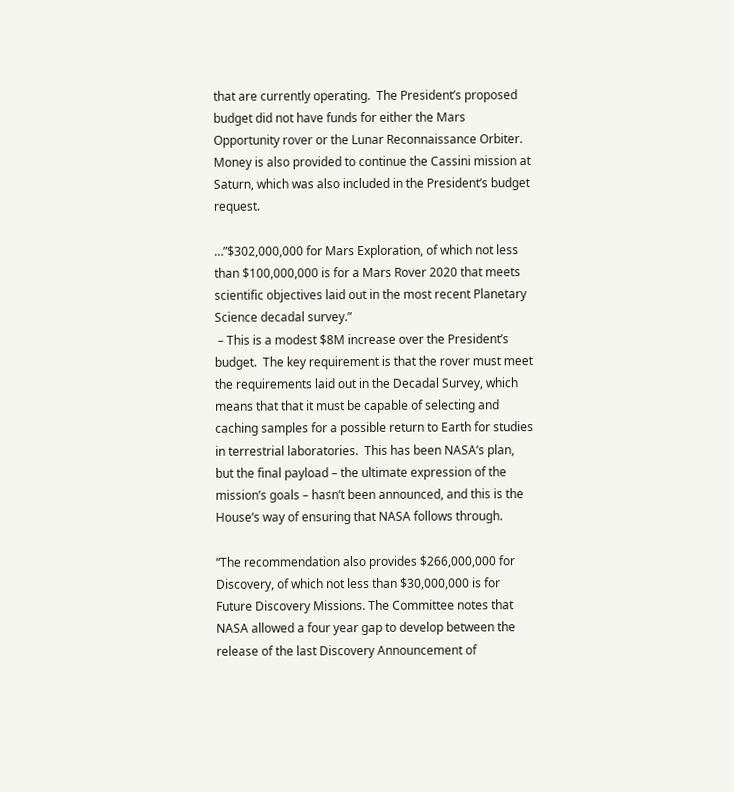that are currently operating.  The President’s proposed budget did not have funds for either the Mars Opportunity rover or the Lunar Reconnaissance Orbiter.  Money is also provided to continue the Cassini mission at Saturn, which was also included in the President’s budget request.

…”$302,000,000 for Mars Exploration, of which not less than $100,000,000 is for a Mars Rover 2020 that meets scientific objectives laid out in the most recent Planetary Science decadal survey.”
 – This is a modest $8M increase over the President’s budget.  The key requirement is that the rover must meet the requirements laid out in the Decadal Survey, which means that that it must be capable of selecting and caching samples for a possible return to Earth for studies in terrestrial laboratories.  This has been NASA’s plan, but the final payload – the ultimate expression of the mission’s goals – hasn’t been announced, and this is the House’s way of ensuring that NASA follows through.

“The recommendation also provides $266,000,000 for Discovery, of which not less than $30,000,000 is for Future Discovery Missions. The Committee notes that NASA allowed a four year gap to develop between the release of the last Discovery Announcement of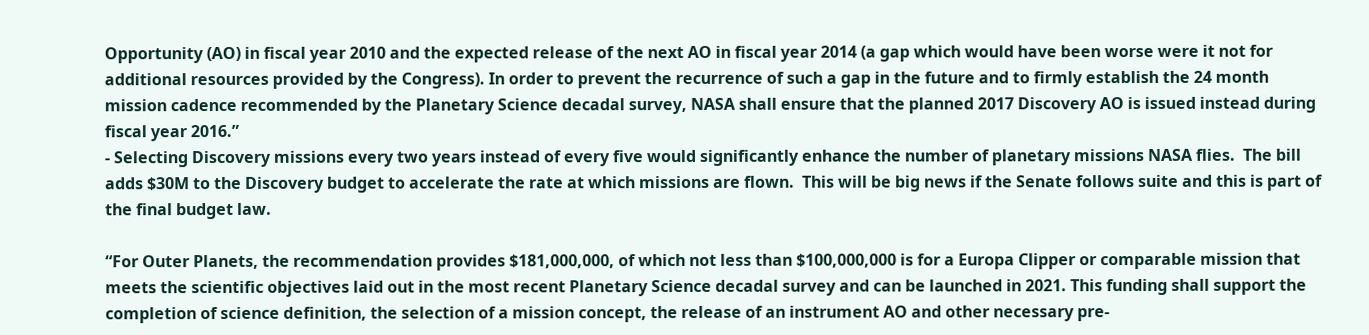Opportunity (AO) in fiscal year 2010 and the expected release of the next AO in fiscal year 2014 (a gap which would have been worse were it not for additional resources provided by the Congress). In order to prevent the recurrence of such a gap in the future and to firmly establish the 24 month mission cadence recommended by the Planetary Science decadal survey, NASA shall ensure that the planned 2017 Discovery AO is issued instead during fiscal year 2016.”
- Selecting Discovery missions every two years instead of every five would significantly enhance the number of planetary missions NASA flies.  The bill adds $30M to the Discovery budget to accelerate the rate at which missions are flown.  This will be big news if the Senate follows suite and this is part of the final budget law.

“For Outer Planets, the recommendation provides $181,000,000, of which not less than $100,000,000 is for a Europa Clipper or comparable mission that meets the scientific objectives laid out in the most recent Planetary Science decadal survey and can be launched in 2021. This funding shall support the completion of science definition, the selection of a mission concept, the release of an instrument AO and other necessary pre-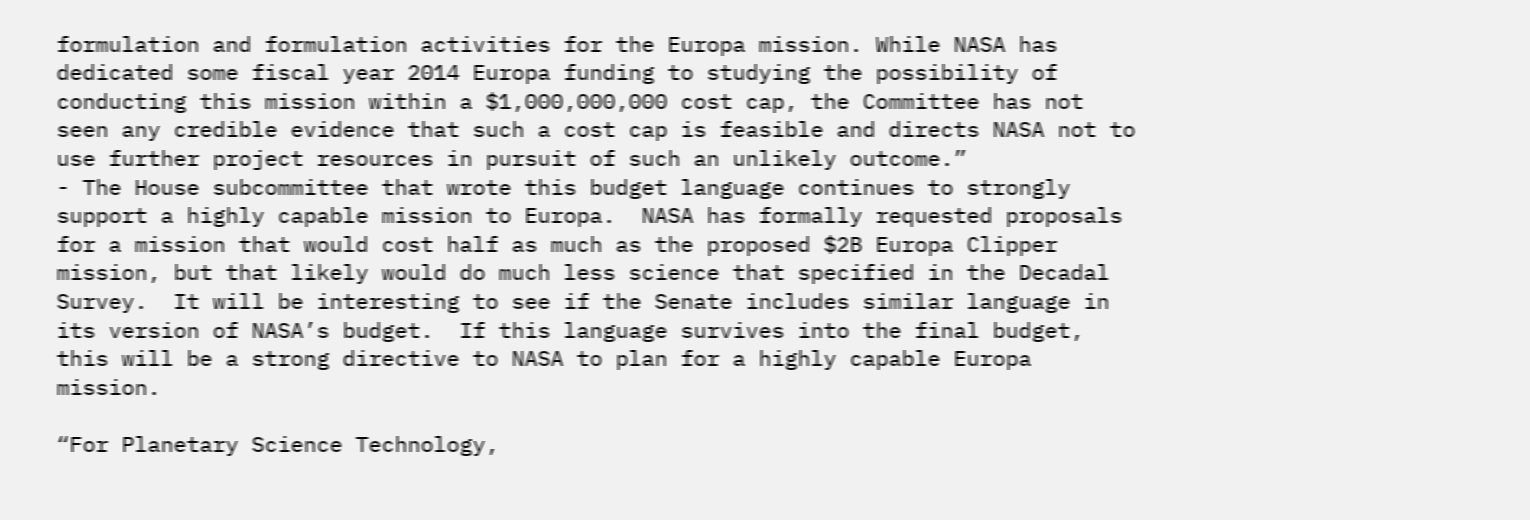formulation and formulation activities for the Europa mission. While NASA has dedicated some fiscal year 2014 Europa funding to studying the possibility of conducting this mission within a $1,000,000,000 cost cap, the Committee has not seen any credible evidence that such a cost cap is feasible and directs NASA not to use further project resources in pursuit of such an unlikely outcome.”
- The House subcommittee that wrote this budget language continues to strongly support a highly capable mission to Europa.  NASA has formally requested proposals for a mission that would cost half as much as the proposed $2B Europa Clipper mission, but that likely would do much less science that specified in the Decadal Survey.  It will be interesting to see if the Senate includes similar language in its version of NASA’s budget.  If this language survives into the final budget, this will be a strong directive to NASA to plan for a highly capable Europa mission.

“For Planetary Science Technology,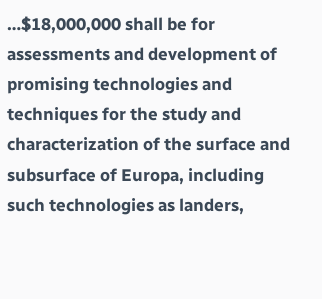…$18,000,000 shall be for assessments and development of promising technologies and techniques for the study and characterization of the surface and subsurface of Europa, including such technologies as landers,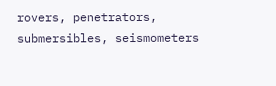rovers, penetrators, submersibles, seismometers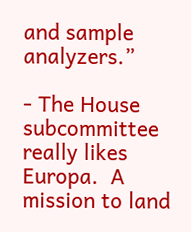and sample analyzers.”

- The House subcommittee really likes Europa.  A mission to land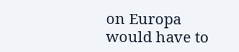on Europa would have to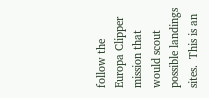follow the Europa Clipper mission that would scout possible landings sites.  This is an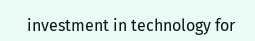investment in technology for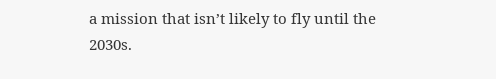a mission that isn’t likely to fly until the 2030s.